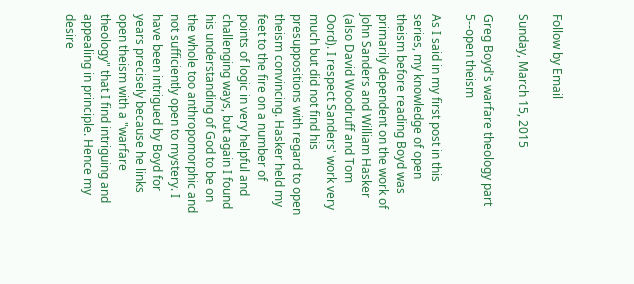Follow by Email

Sunday, March 15, 2015

Greg Boyd's warfare theology part 5--open theism

As I said in my first post in this series, my knowledge of open theism before reading Boyd was primarily dependent on the work of John Sanders and William Hasker (also David Woodruff and Tom Oord). I respect Sanders' work very much but did not find his presuppositions with regard to open theism convincing. Hasker held my feet to the fire on a number of points of logic in very helpful and challenging ways, but again I found his understanding of God to be on the whole too anthropomorphic and not sufficiently open to mystery. I have been intrigued by Boyd for years precisely because he links open theism with a "warfare theology" that I find intriguing and appealing in principle. Hence my desire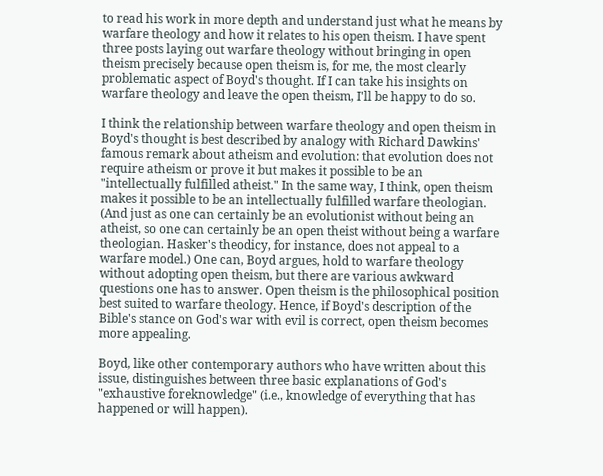to read his work in more depth and understand just what he means by warfare theology and how it relates to his open theism. I have spent three posts laying out warfare theology without bringing in open theism precisely because open theism is, for me, the most clearly problematic aspect of Boyd's thought. If I can take his insights on warfare theology and leave the open theism, I'll be happy to do so.

I think the relationship between warfare theology and open theism in Boyd's thought is best described by analogy with Richard Dawkins' famous remark about atheism and evolution: that evolution does not require atheism or prove it but makes it possible to be an "intellectually fulfilled atheist." In the same way, I think, open theism makes it possible to be an intellectually fulfilled warfare theologian. (And just as one can certainly be an evolutionist without being an atheist, so one can certainly be an open theist without being a warfare theologian. Hasker's theodicy, for instance, does not appeal to a warfare model.) One can, Boyd argues, hold to warfare theology without adopting open theism, but there are various awkward questions one has to answer. Open theism is the philosophical position best suited to warfare theology. Hence, if Boyd's description of the Bible's stance on God's war with evil is correct, open theism becomes more appealing.

Boyd, like other contemporary authors who have written about this issue, distinguishes between three basic explanations of God's "exhaustive foreknowledge" (i.e., knowledge of everything that has happened or will happen).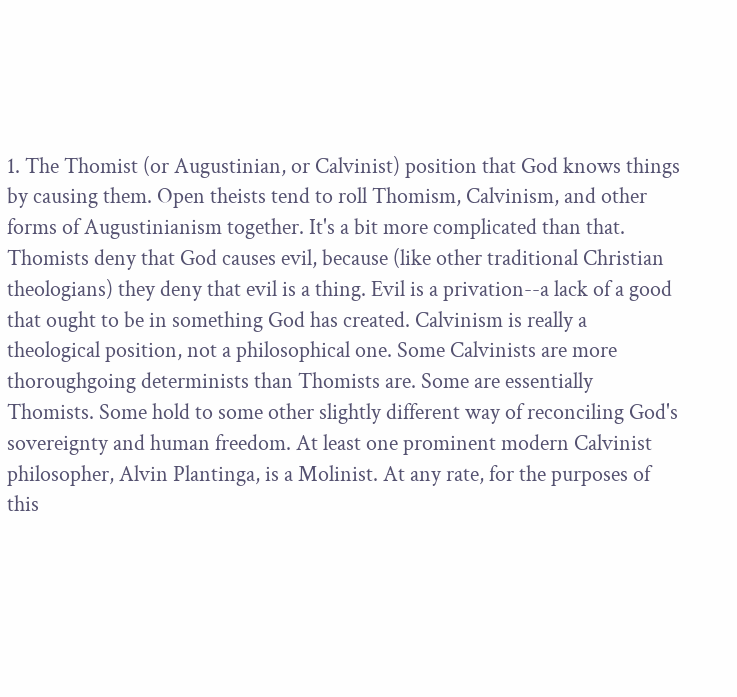1. The Thomist (or Augustinian, or Calvinist) position that God knows things by causing them. Open theists tend to roll Thomism, Calvinism, and other forms of Augustinianism together. It's a bit more complicated than that. Thomists deny that God causes evil, because (like other traditional Christian theologians) they deny that evil is a thing. Evil is a privation--a lack of a good that ought to be in something God has created. Calvinism is really a theological position, not a philosophical one. Some Calvinists are more thoroughgoing determinists than Thomists are. Some are essentially Thomists. Some hold to some other slightly different way of reconciling God's sovereignty and human freedom. At least one prominent modern Calvinist philosopher, Alvin Plantinga, is a Molinist. At any rate, for the purposes of this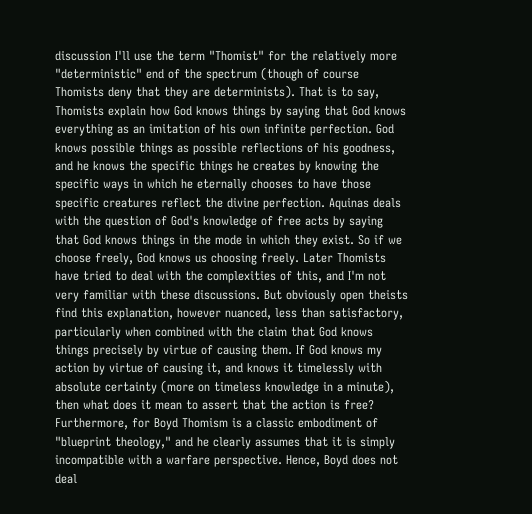discussion I'll use the term "Thomist" for the relatively more "deterministic" end of the spectrum (though of course Thomists deny that they are determinists). That is to say, Thomists explain how God knows things by saying that God knows everything as an imitation of his own infinite perfection. God knows possible things as possible reflections of his goodness, and he knows the specific things he creates by knowing the specific ways in which he eternally chooses to have those specific creatures reflect the divine perfection. Aquinas deals with the question of God's knowledge of free acts by saying that God knows things in the mode in which they exist. So if we choose freely, God knows us choosing freely. Later Thomists have tried to deal with the complexities of this, and I'm not very familiar with these discussions. But obviously open theists find this explanation, however nuanced, less than satisfactory, particularly when combined with the claim that God knows things precisely by virtue of causing them. If God knows my action by virtue of causing it, and knows it timelessly with absolute certainty (more on timeless knowledge in a minute), then what does it mean to assert that the action is free? Furthermore, for Boyd Thomism is a classic embodiment of "blueprint theology," and he clearly assumes that it is simply incompatible with a warfare perspective. Hence, Boyd does not deal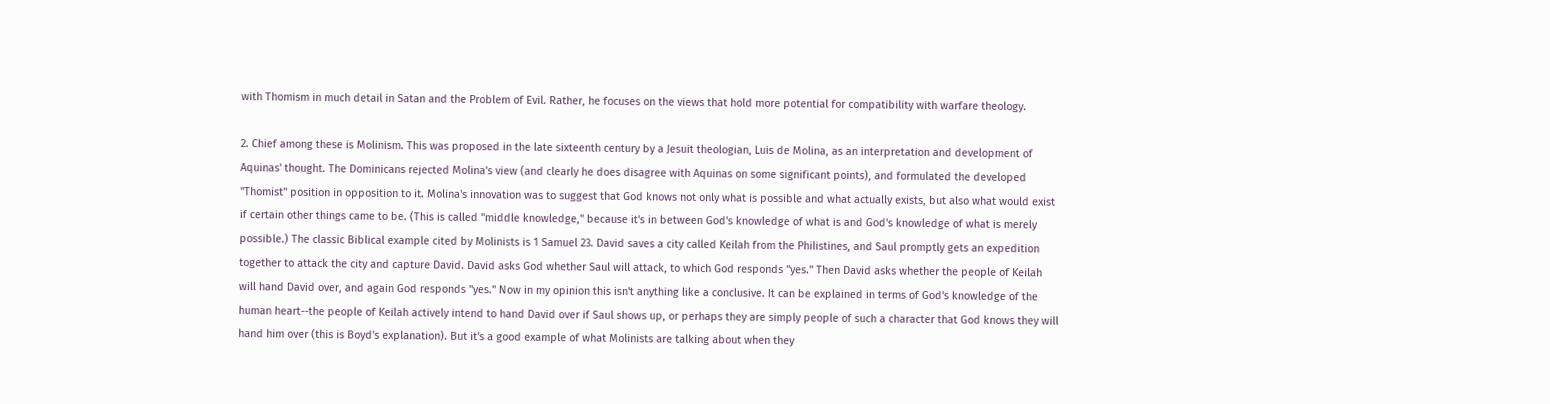with Thomism in much detail in Satan and the Problem of Evil. Rather, he focuses on the views that hold more potential for compatibility with warfare theology.

2. Chief among these is Molinism. This was proposed in the late sixteenth century by a Jesuit theologian, Luis de Molina, as an interpretation and development of Aquinas' thought. The Dominicans rejected Molina's view (and clearly he does disagree with Aquinas on some significant points), and formulated the developed "Thomist" position in opposition to it. Molina's innovation was to suggest that God knows not only what is possible and what actually exists, but also what would exist if certain other things came to be. (This is called "middle knowledge," because it's in between God's knowledge of what is and God's knowledge of what is merely possible.) The classic Biblical example cited by Molinists is 1 Samuel 23. David saves a city called Keilah from the Philistines, and Saul promptly gets an expedition together to attack the city and capture David. David asks God whether Saul will attack, to which God responds "yes." Then David asks whether the people of Keilah will hand David over, and again God responds "yes." Now in my opinion this isn't anything like a conclusive. It can be explained in terms of God's knowledge of the human heart--the people of Keilah actively intend to hand David over if Saul shows up, or perhaps they are simply people of such a character that God knows they will hand him over (this is Boyd's explanation). But it's a good example of what Molinists are talking about when they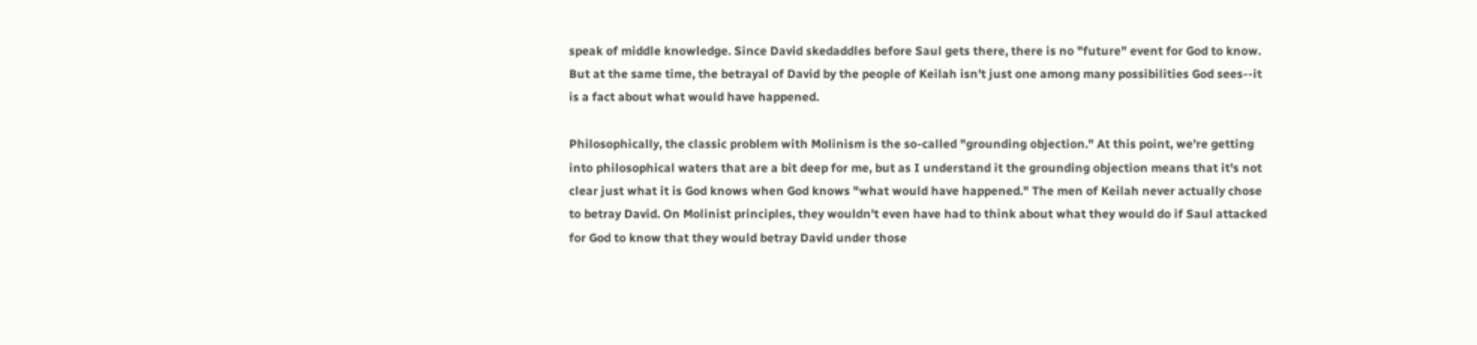speak of middle knowledge. Since David skedaddles before Saul gets there, there is no "future" event for God to know. But at the same time, the betrayal of David by the people of Keilah isn't just one among many possibilities God sees--it is a fact about what would have happened.

Philosophically, the classic problem with Molinism is the so-called "grounding objection." At this point, we're getting into philosophical waters that are a bit deep for me, but as I understand it the grounding objection means that it's not clear just what it is God knows when God knows "what would have happened." The men of Keilah never actually chose to betray David. On Molinist principles, they wouldn't even have had to think about what they would do if Saul attacked for God to know that they would betray David under those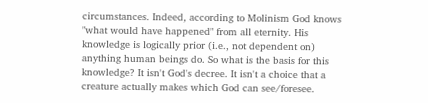circumstances. Indeed, according to Molinism God knows "what would have happened" from all eternity. His knowledge is logically prior (i.e., not dependent on) anything human beings do. So what is the basis for this knowledge? It isn't God's decree. It isn't a choice that a creature actually makes which God can see/foresee.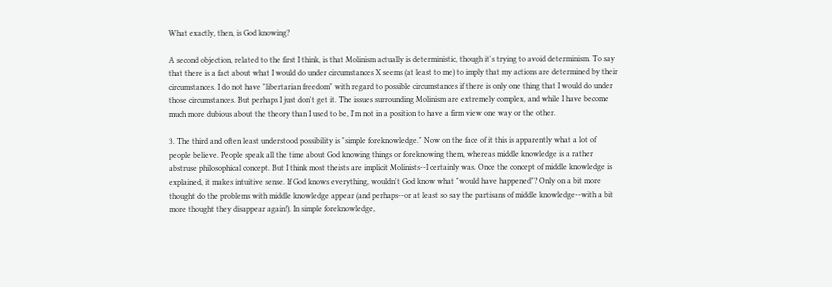What exactly, then, is God knowing?

A second objection, related to the first I think, is that Molinism actually is deterministic, though it's trying to avoid determinism. To say that there is a fact about what I would do under circumstances X seems (at least to me) to imply that my actions are determined by their circumstances. I do not have "libertarian freedom" with regard to possible circumstances if there is only one thing that I would do under those circumstances. But perhaps I just don't get it. The issues surrounding Molinism are extremely complex, and while I have become much more dubious about the theory than I used to be, I'm not in a position to have a firm view one way or the other.

3. The third and often least understood possibility is "simple foreknowledge." Now on the face of it this is apparently what a lot of people believe. People speak all the time about God knowing things or foreknowing them, whereas middle knowledge is a rather abstruse philosophical concept. But I think most theists are implicit Molinists--I certainly was. Once the concept of middle knowledge is explained, it makes intuitive sense. If God knows everything, wouldn't God know what "would have happened"? Only on a bit more thought do the problems with middle knowledge appear (and perhaps--or at least so say the partisans of middle knowledge--with a bit more thought they disappear again!). In simple foreknowledge,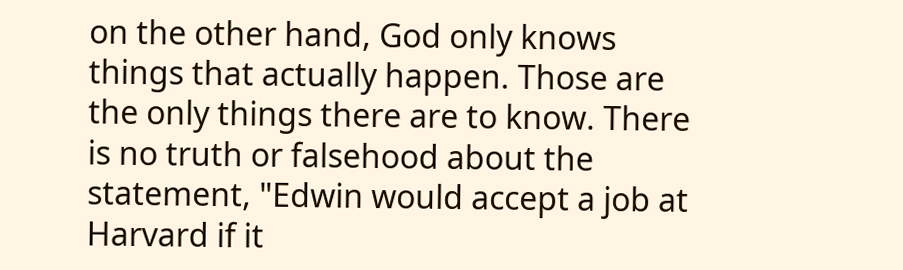on the other hand, God only knows things that actually happen. Those are the only things there are to know. There is no truth or falsehood about the statement, "Edwin would accept a job at Harvard if it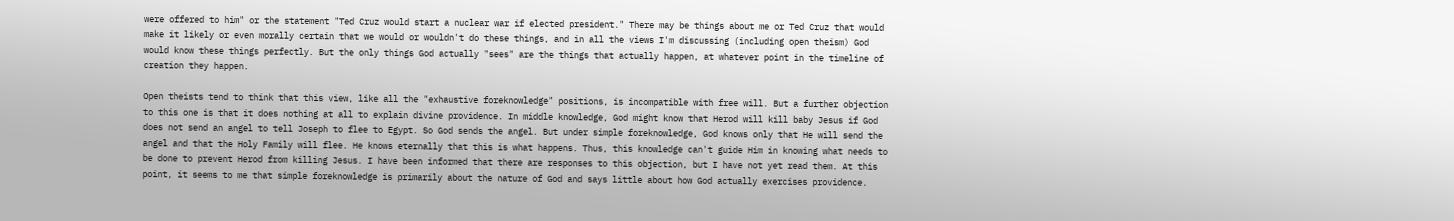were offered to him" or the statement "Ted Cruz would start a nuclear war if elected president." There may be things about me or Ted Cruz that would make it likely or even morally certain that we would or wouldn't do these things, and in all the views I'm discussing (including open theism) God would know these things perfectly. But the only things God actually "sees" are the things that actually happen, at whatever point in the timeline of creation they happen.

Open theists tend to think that this view, like all the "exhaustive foreknowledge" positions, is incompatible with free will. But a further objection to this one is that it does nothing at all to explain divine providence. In middle knowledge, God might know that Herod will kill baby Jesus if God does not send an angel to tell Joseph to flee to Egypt. So God sends the angel. But under simple foreknowledge, God knows only that He will send the angel and that the Holy Family will flee. He knows eternally that this is what happens. Thus, this knowledge can't guide Him in knowing what needs to be done to prevent Herod from killing Jesus. I have been informed that there are responses to this objection, but I have not yet read them. At this point, it seems to me that simple foreknowledge is primarily about the nature of God and says little about how God actually exercises providence.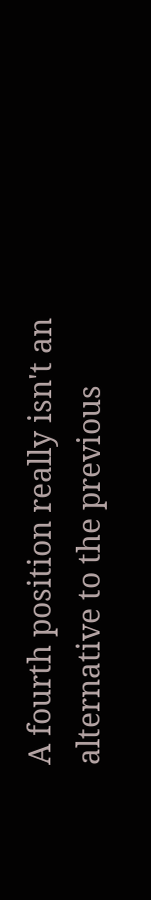A fourth position really isn't an alternative to the previous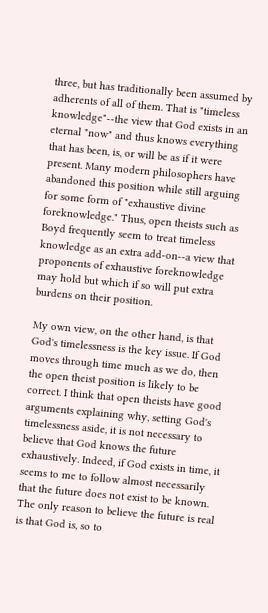three, but has traditionally been assumed by adherents of all of them. That is "timeless knowledge"--the view that God exists in an eternal "now" and thus knows everything that has been, is, or will be as if it were present. Many modern philosophers have abandoned this position while still arguing for some form of "exhaustive divine foreknowledge." Thus, open theists such as Boyd frequently seem to treat timeless knowledge as an extra add-on--a view that proponents of exhaustive foreknowledge may hold but which if so will put extra burdens on their position.

My own view, on the other hand, is that God's timelessness is the key issue. If God moves through time much as we do, then the open theist position is likely to be correct. I think that open theists have good arguments explaining why, setting God's timelessness aside, it is not necessary to believe that God knows the future exhaustively. Indeed, if God exists in time, it seems to me to follow almost necessarily that the future does not exist to be known. The only reason to believe the future is real is that God is, so to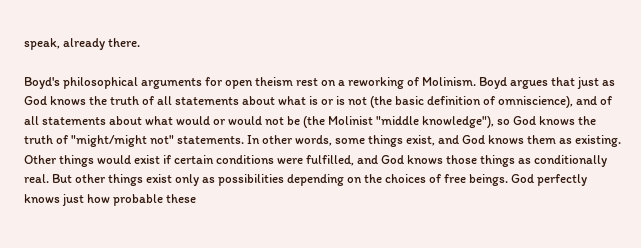speak, already there.

Boyd's philosophical arguments for open theism rest on a reworking of Molinism. Boyd argues that just as God knows the truth of all statements about what is or is not (the basic definition of omniscience), and of all statements about what would or would not be (the Molinist "middle knowledge"), so God knows the truth of "might/might not" statements. In other words, some things exist, and God knows them as existing. Other things would exist if certain conditions were fulfilled, and God knows those things as conditionally real. But other things exist only as possibilities depending on the choices of free beings. God perfectly knows just how probable these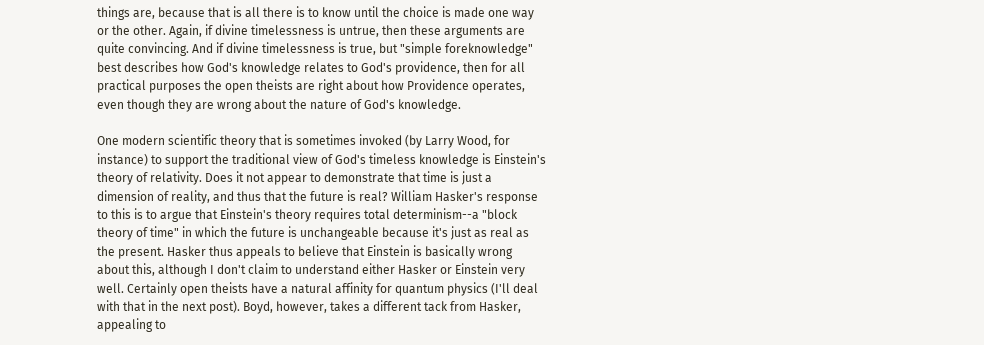things are, because that is all there is to know until the choice is made one way or the other. Again, if divine timelessness is untrue, then these arguments are quite convincing. And if divine timelessness is true, but "simple foreknowledge" best describes how God's knowledge relates to God's providence, then for all practical purposes the open theists are right about how Providence operates, even though they are wrong about the nature of God's knowledge.

One modern scientific theory that is sometimes invoked (by Larry Wood, for instance) to support the traditional view of God's timeless knowledge is Einstein's theory of relativity. Does it not appear to demonstrate that time is just a dimension of reality, and thus that the future is real? William Hasker's response to this is to argue that Einstein's theory requires total determinism--a "block theory of time" in which the future is unchangeable because it's just as real as the present. Hasker thus appeals to believe that Einstein is basically wrong about this, although I don't claim to understand either Hasker or Einstein very well. Certainly open theists have a natural affinity for quantum physics (I'll deal with that in the next post). Boyd, however, takes a different tack from Hasker, appealing to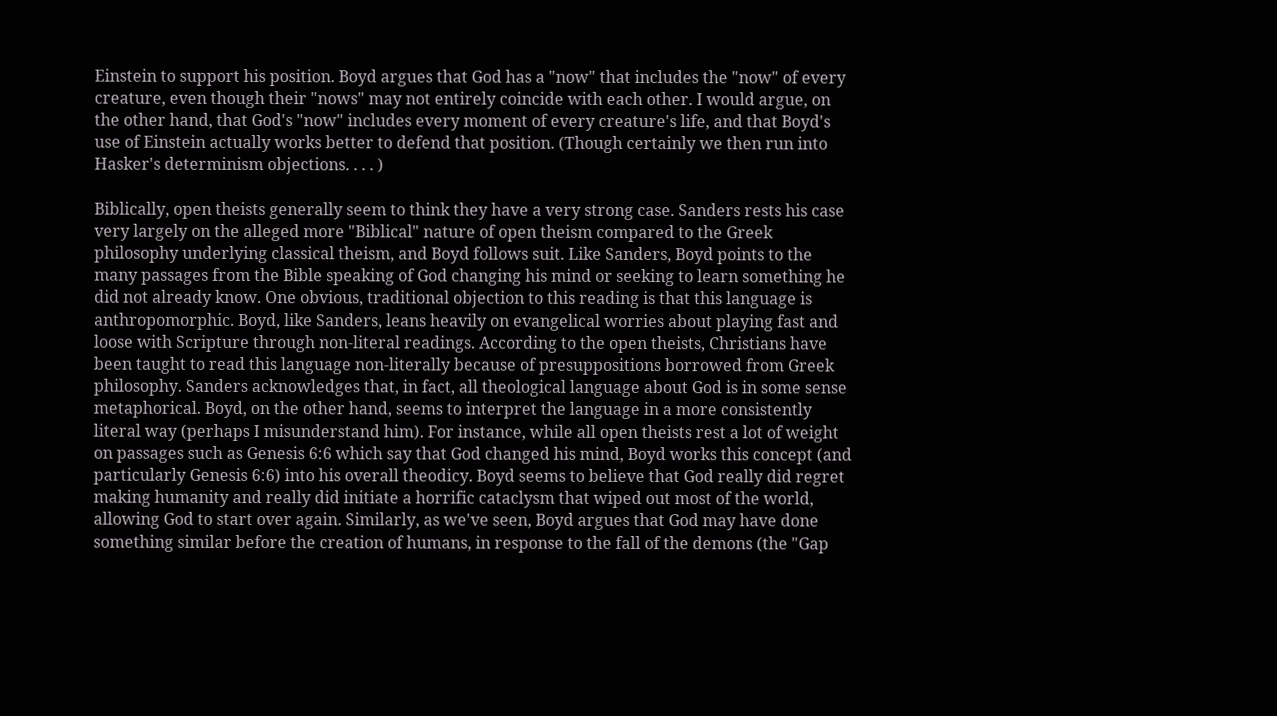Einstein to support his position. Boyd argues that God has a "now" that includes the "now" of every creature, even though their "nows" may not entirely coincide with each other. I would argue, on the other hand, that God's "now" includes every moment of every creature's life, and that Boyd's use of Einstein actually works better to defend that position. (Though certainly we then run into Hasker's determinism objections. . . . )

Biblically, open theists generally seem to think they have a very strong case. Sanders rests his case very largely on the alleged more "Biblical" nature of open theism compared to the Greek philosophy underlying classical theism, and Boyd follows suit. Like Sanders, Boyd points to the many passages from the Bible speaking of God changing his mind or seeking to learn something he did not already know. One obvious, traditional objection to this reading is that this language is anthropomorphic. Boyd, like Sanders, leans heavily on evangelical worries about playing fast and loose with Scripture through non-literal readings. According to the open theists, Christians have been taught to read this language non-literally because of presuppositions borrowed from Greek philosophy. Sanders acknowledges that, in fact, all theological language about God is in some sense metaphorical. Boyd, on the other hand, seems to interpret the language in a more consistently literal way (perhaps I misunderstand him). For instance, while all open theists rest a lot of weight on passages such as Genesis 6:6 which say that God changed his mind, Boyd works this concept (and particularly Genesis 6:6) into his overall theodicy. Boyd seems to believe that God really did regret making humanity and really did initiate a horrific cataclysm that wiped out most of the world, allowing God to start over again. Similarly, as we've seen, Boyd argues that God may have done something similar before the creation of humans, in response to the fall of the demons (the "Gap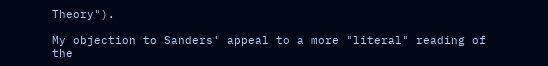Theory").

My objection to Sanders' appeal to a more "literal" reading of the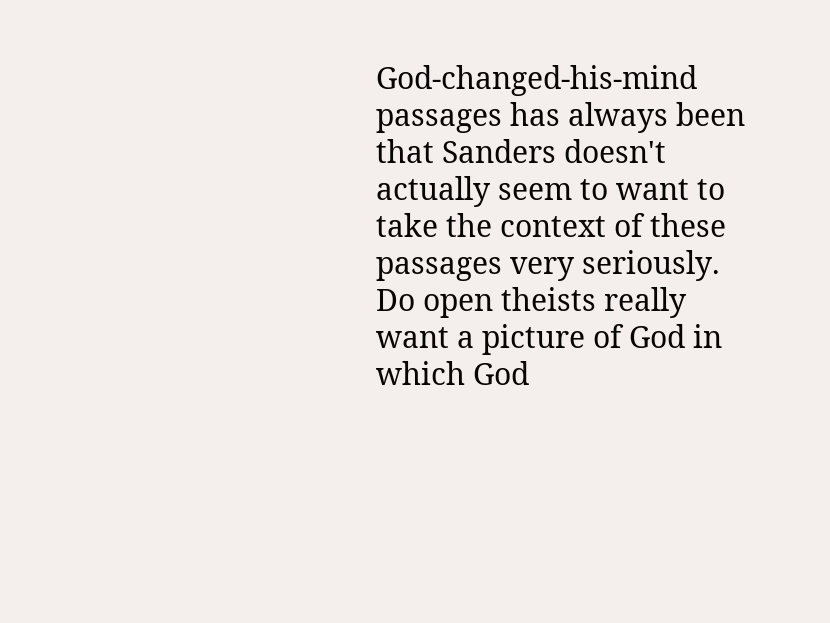God-changed-his-mind passages has always been that Sanders doesn't actually seem to want to take the context of these passages very seriously. Do open theists really want a picture of God in which God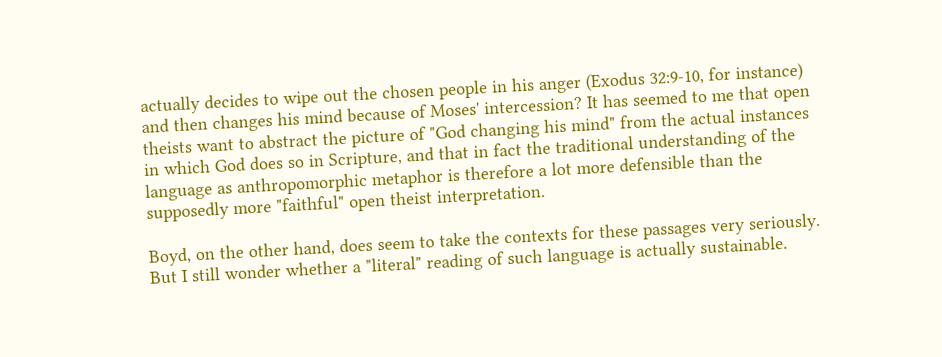actually decides to wipe out the chosen people in his anger (Exodus 32:9-10, for instance) and then changes his mind because of Moses' intercession? It has seemed to me that open theists want to abstract the picture of "God changing his mind" from the actual instances in which God does so in Scripture, and that in fact the traditional understanding of the language as anthropomorphic metaphor is therefore a lot more defensible than the supposedly more "faithful" open theist interpretation.

Boyd, on the other hand, does seem to take the contexts for these passages very seriously. But I still wonder whether a "literal" reading of such language is actually sustainable.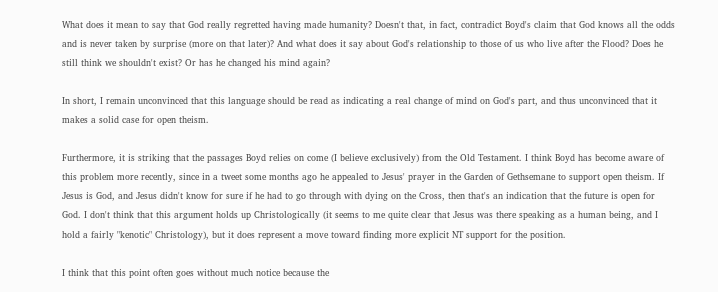What does it mean to say that God really regretted having made humanity? Doesn't that, in fact, contradict Boyd's claim that God knows all the odds and is never taken by surprise (more on that later)? And what does it say about God's relationship to those of us who live after the Flood? Does he still think we shouldn't exist? Or has he changed his mind again?

In short, I remain unconvinced that this language should be read as indicating a real change of mind on God's part, and thus unconvinced that it makes a solid case for open theism.

Furthermore, it is striking that the passages Boyd relies on come (I believe exclusively) from the Old Testament. I think Boyd has become aware of this problem more recently, since in a tweet some months ago he appealed to Jesus' prayer in the Garden of Gethsemane to support open theism. If Jesus is God, and Jesus didn't know for sure if he had to go through with dying on the Cross, then that's an indication that the future is open for God. I don't think that this argument holds up Christologically (it seems to me quite clear that Jesus was there speaking as a human being, and I hold a fairly "kenotic" Christology), but it does represent a move toward finding more explicit NT support for the position.

I think that this point often goes without much notice because the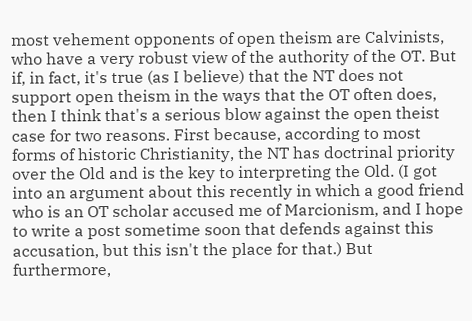most vehement opponents of open theism are Calvinists, who have a very robust view of the authority of the OT. But if, in fact, it's true (as I believe) that the NT does not support open theism in the ways that the OT often does, then I think that's a serious blow against the open theist case for two reasons. First because, according to most forms of historic Christianity, the NT has doctrinal priority over the Old and is the key to interpreting the Old. (I got into an argument about this recently in which a good friend who is an OT scholar accused me of Marcionism, and I hope to write a post sometime soon that defends against this accusation, but this isn't the place for that.) But furthermore,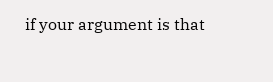if your argument is that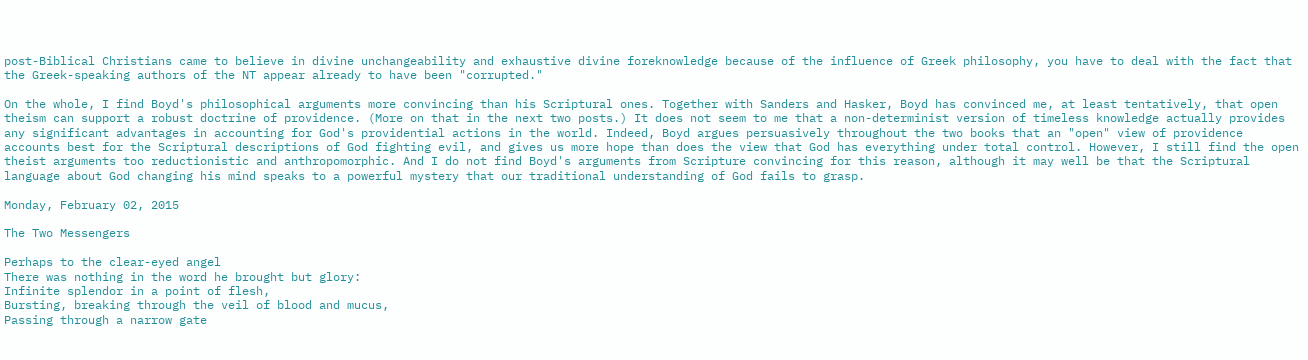post-Biblical Christians came to believe in divine unchangeability and exhaustive divine foreknowledge because of the influence of Greek philosophy, you have to deal with the fact that the Greek-speaking authors of the NT appear already to have been "corrupted."

On the whole, I find Boyd's philosophical arguments more convincing than his Scriptural ones. Together with Sanders and Hasker, Boyd has convinced me, at least tentatively, that open theism can support a robust doctrine of providence. (More on that in the next two posts.) It does not seem to me that a non-determinist version of timeless knowledge actually provides any significant advantages in accounting for God's providential actions in the world. Indeed, Boyd argues persuasively throughout the two books that an "open" view of providence accounts best for the Scriptural descriptions of God fighting evil, and gives us more hope than does the view that God has everything under total control. However, I still find the open theist arguments too reductionistic and anthropomorphic. And I do not find Boyd's arguments from Scripture convincing for this reason, although it may well be that the Scriptural language about God changing his mind speaks to a powerful mystery that our traditional understanding of God fails to grasp.

Monday, February 02, 2015

The Two Messengers

Perhaps to the clear-eyed angel
There was nothing in the word he brought but glory:
Infinite splendor in a point of flesh,
Bursting, breaking through the veil of blood and mucus,
Passing through a narrow gate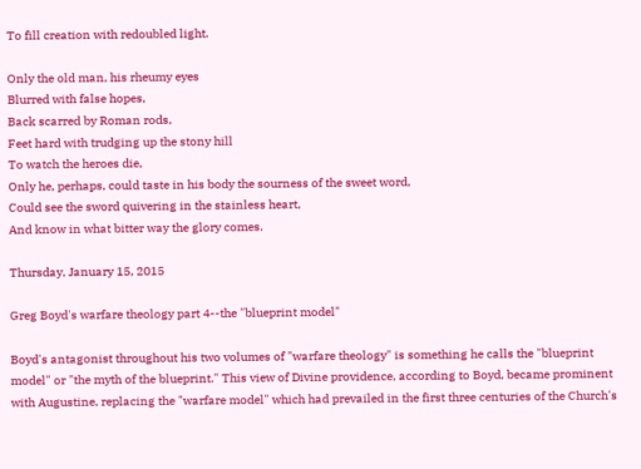To fill creation with redoubled light.

Only the old man, his rheumy eyes
Blurred with false hopes,
Back scarred by Roman rods,
Feet hard with trudging up the stony hill
To watch the heroes die,
Only he, perhaps, could taste in his body the sourness of the sweet word,
Could see the sword quivering in the stainless heart,
And know in what bitter way the glory comes.

Thursday, January 15, 2015

Greg Boyd's warfare theology part 4--the "blueprint model"

Boyd's antagonist throughout his two volumes of "warfare theology" is something he calls the "blueprint model" or "the myth of the blueprint." This view of Divine providence, according to Boyd, became prominent with Augustine, replacing the "warfare model" which had prevailed in the first three centuries of the Church's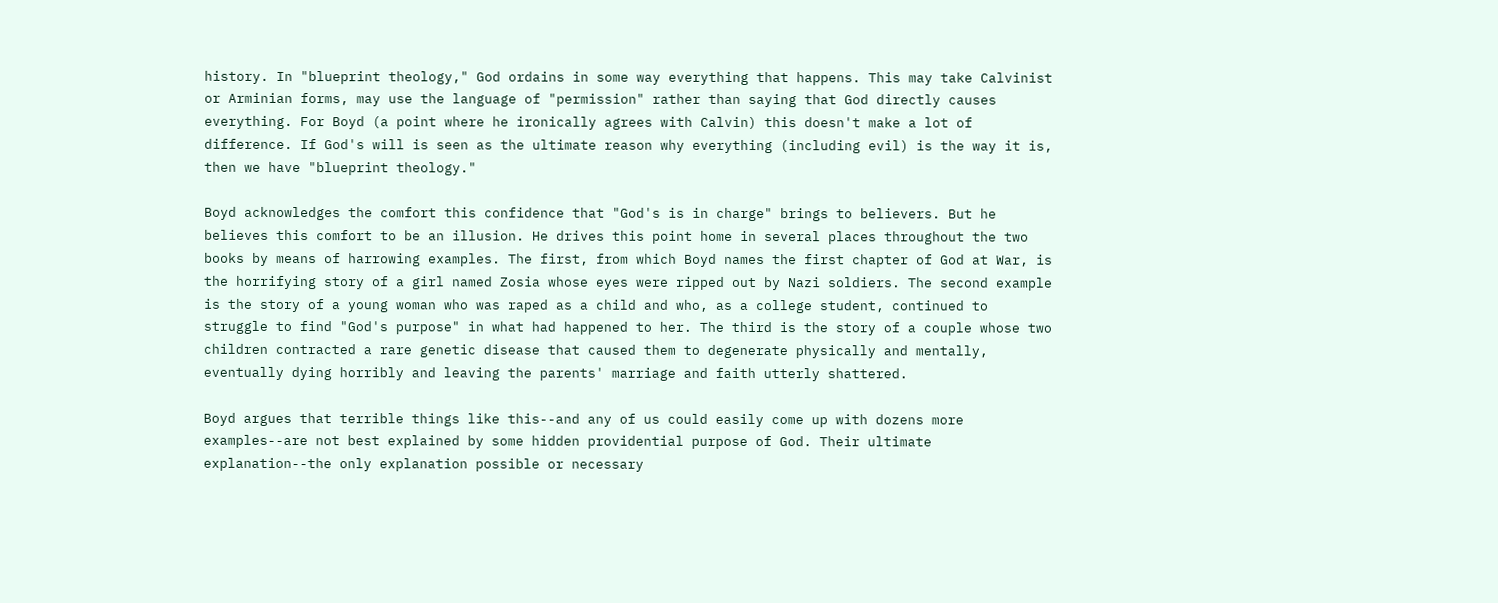history. In "blueprint theology," God ordains in some way everything that happens. This may take Calvinist or Arminian forms, may use the language of "permission" rather than saying that God directly causes everything. For Boyd (a point where he ironically agrees with Calvin) this doesn't make a lot of difference. If God's will is seen as the ultimate reason why everything (including evil) is the way it is, then we have "blueprint theology."

Boyd acknowledges the comfort this confidence that "God's is in charge" brings to believers. But he believes this comfort to be an illusion. He drives this point home in several places throughout the two books by means of harrowing examples. The first, from which Boyd names the first chapter of God at War, is the horrifying story of a girl named Zosia whose eyes were ripped out by Nazi soldiers. The second example is the story of a young woman who was raped as a child and who, as a college student, continued to struggle to find "God's purpose" in what had happened to her. The third is the story of a couple whose two children contracted a rare genetic disease that caused them to degenerate physically and mentally, eventually dying horribly and leaving the parents' marriage and faith utterly shattered.

Boyd argues that terrible things like this--and any of us could easily come up with dozens more examples--are not best explained by some hidden providential purpose of God. Their ultimate explanation--the only explanation possible or necessary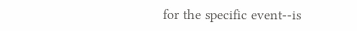for the specific event--is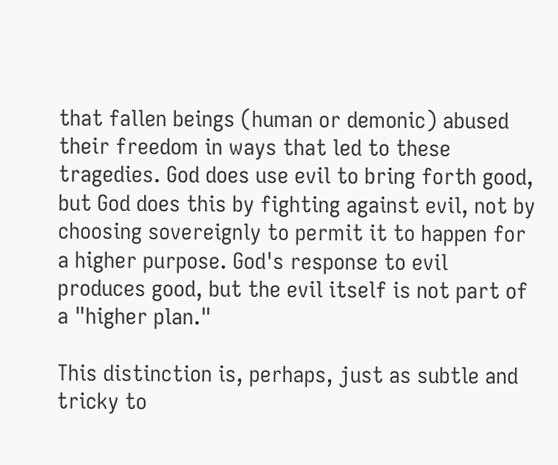that fallen beings (human or demonic) abused their freedom in ways that led to these tragedies. God does use evil to bring forth good, but God does this by fighting against evil, not by choosing sovereignly to permit it to happen for a higher purpose. God's response to evil produces good, but the evil itself is not part of a "higher plan."

This distinction is, perhaps, just as subtle and tricky to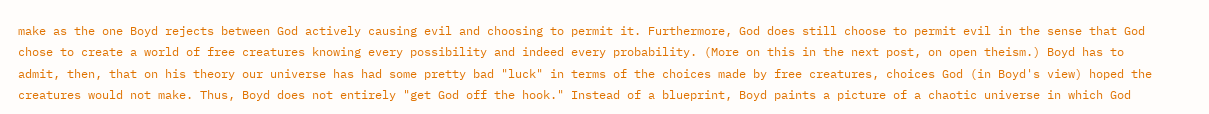make as the one Boyd rejects between God actively causing evil and choosing to permit it. Furthermore, God does still choose to permit evil in the sense that God chose to create a world of free creatures knowing every possibility and indeed every probability. (More on this in the next post, on open theism.) Boyd has to admit, then, that on his theory our universe has had some pretty bad "luck" in terms of the choices made by free creatures, choices God (in Boyd's view) hoped the creatures would not make. Thus, Boyd does not entirely "get God off the hook." Instead of a blueprint, Boyd paints a picture of a chaotic universe in which God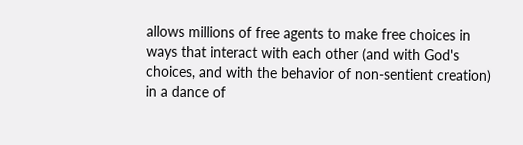allows millions of free agents to make free choices in ways that interact with each other (and with God's choices, and with the behavior of non-sentient creation) in a dance of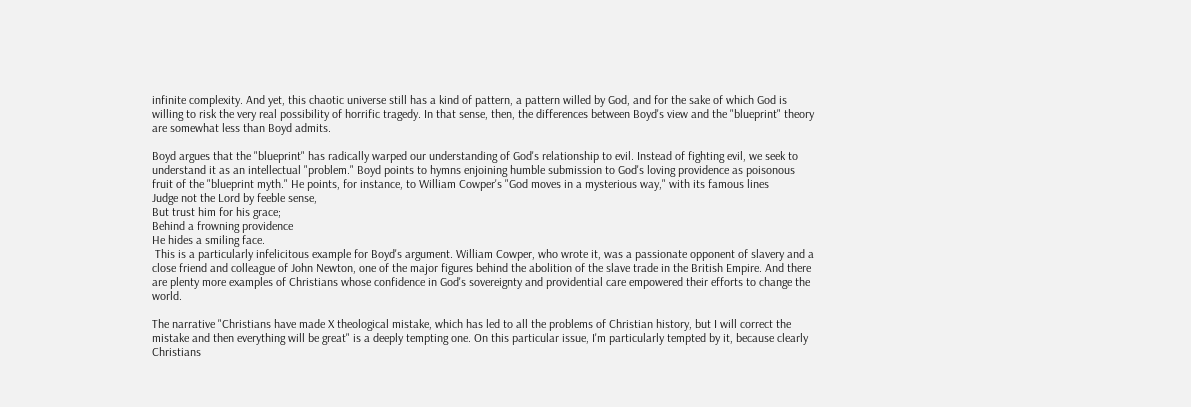infinite complexity. And yet, this chaotic universe still has a kind of pattern, a pattern willed by God, and for the sake of which God is willing to risk the very real possibility of horrific tragedy. In that sense, then, the differences between Boyd's view and the "blueprint" theory are somewhat less than Boyd admits.

Boyd argues that the "blueprint" has radically warped our understanding of God's relationship to evil. Instead of fighting evil, we seek to understand it as an intellectual "problem." Boyd points to hymns enjoining humble submission to God's loving providence as poisonous fruit of the "blueprint myth." He points, for instance, to William Cowper's "God moves in a mysterious way," with its famous lines
Judge not the Lord by feeble sense,
But trust him for his grace;
Behind a frowning providence
He hides a smiling face.
 This is a particularly infelicitous example for Boyd's argument. William Cowper, who wrote it, was a passionate opponent of slavery and a close friend and colleague of John Newton, one of the major figures behind the abolition of the slave trade in the British Empire. And there are plenty more examples of Christians whose confidence in God's sovereignty and providential care empowered their efforts to change the world.

The narrative "Christians have made X theological mistake, which has led to all the problems of Christian history, but I will correct the mistake and then everything will be great" is a deeply tempting one. On this particular issue, I'm particularly tempted by it, because clearly Christians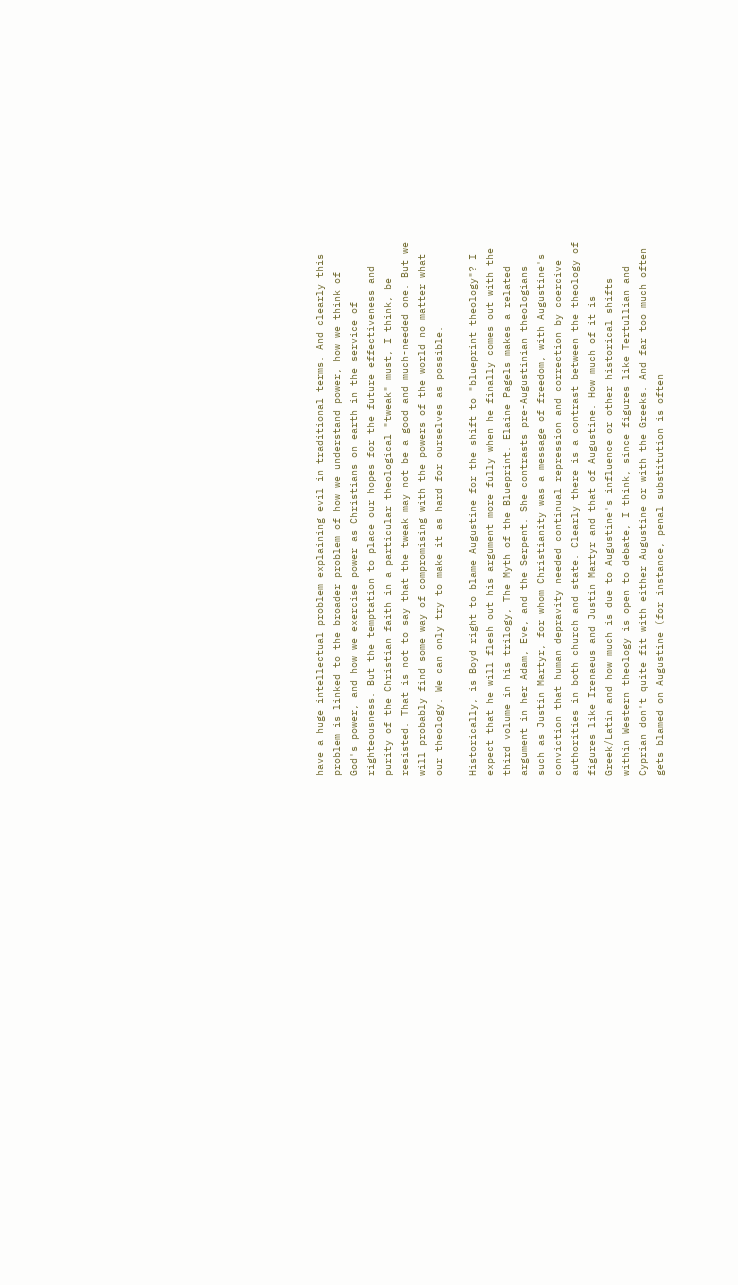have a huge intellectual problem explaining evil in traditional terms. And clearly this problem is linked to the broader problem of how we understand power, how we think of God's power, and how we exercise power as Christians on earth in the service of righteousness. But the temptation to place our hopes for the future effectiveness and purity of the Christian faith in a particular theological "tweak" must, I think, be resisted. That is not to say that the tweak may not be a good and much-needed one. But we will probably find some way of compromising with the powers of the world no matter what our theology. We can only try to make it as hard for ourselves as possible.

Historically, is Boyd right to blame Augustine for the shift to "blueprint theology"? I expect that he will flesh out his argument more fully when he finally comes out with the third volume in his trilogy, The Myth of the Blueprint. Elaine Pagels makes a related argument in her Adam, Eve, and the Serpent. She contrasts pre-Augustinian theologians such as Justin Martyr, for whom Christianity was a message of freedom, with Augustine's conviction that human depravity needed continual repression and correction by coercive authorities in both church and state. Clearly there is a contrast between the theology of figures like Irenaeus and Justin Martyr and that of Augustine. How much of it is Greek/Latin and how much is due to Augustine's influence or other historical shifts within Western theology is open to debate, I think, since figures like Tertullian and Cyprian don't quite fit with either Augustine or with the Greeks. And far too much often gets blamed on Augustine (for instance, penal substitution is often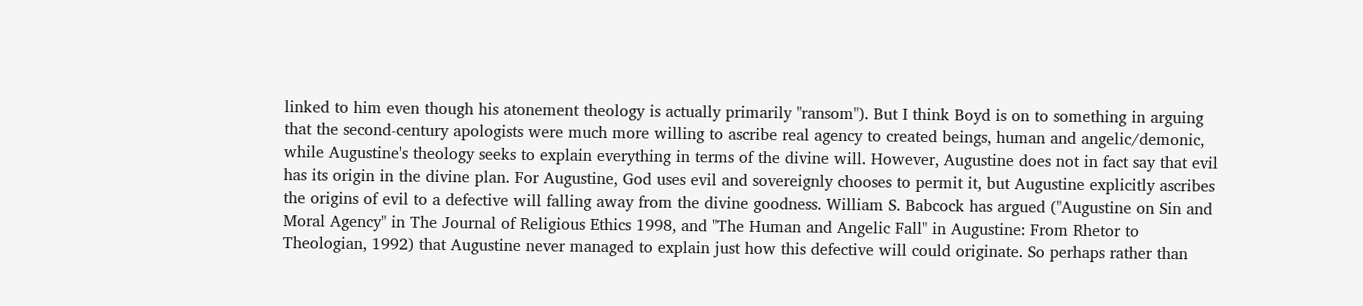linked to him even though his atonement theology is actually primarily "ransom"). But I think Boyd is on to something in arguing that the second-century apologists were much more willing to ascribe real agency to created beings, human and angelic/demonic, while Augustine's theology seeks to explain everything in terms of the divine will. However, Augustine does not in fact say that evil has its origin in the divine plan. For Augustine, God uses evil and sovereignly chooses to permit it, but Augustine explicitly ascribes the origins of evil to a defective will falling away from the divine goodness. William S. Babcock has argued ("Augustine on Sin and Moral Agency" in The Journal of Religious Ethics 1998, and "The Human and Angelic Fall" in Augustine: From Rhetor to Theologian, 1992) that Augustine never managed to explain just how this defective will could originate. So perhaps rather than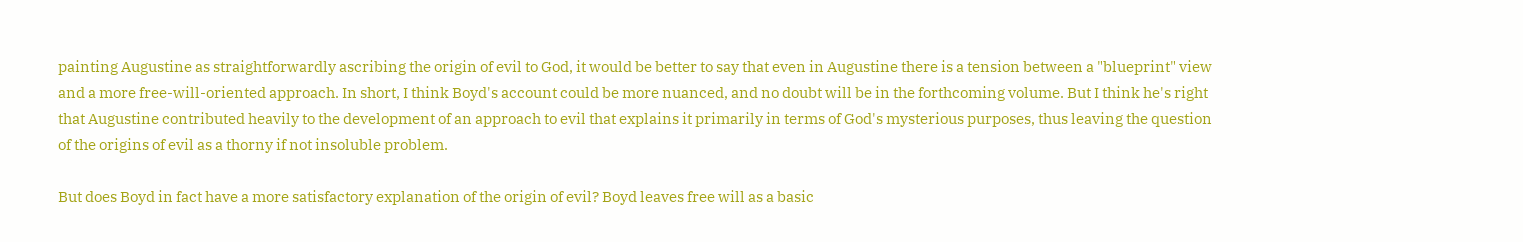painting Augustine as straightforwardly ascribing the origin of evil to God, it would be better to say that even in Augustine there is a tension between a "blueprint" view and a more free-will-oriented approach. In short, I think Boyd's account could be more nuanced, and no doubt will be in the forthcoming volume. But I think he's right that Augustine contributed heavily to the development of an approach to evil that explains it primarily in terms of God's mysterious purposes, thus leaving the question of the origins of evil as a thorny if not insoluble problem.

But does Boyd in fact have a more satisfactory explanation of the origin of evil? Boyd leaves free will as a basic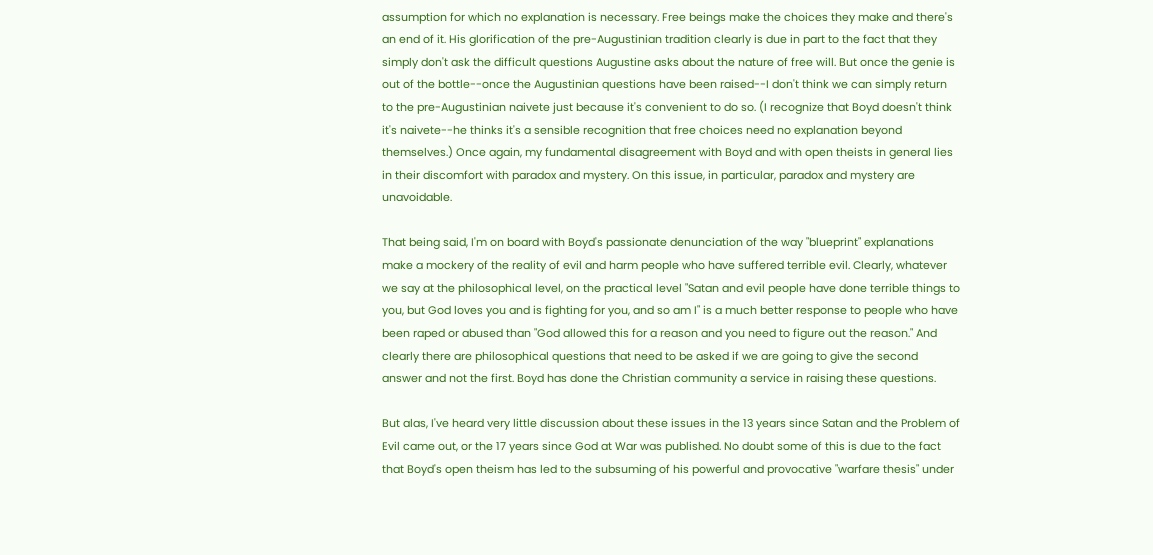assumption for which no explanation is necessary. Free beings make the choices they make and there's an end of it. His glorification of the pre-Augustinian tradition clearly is due in part to the fact that they simply don't ask the difficult questions Augustine asks about the nature of free will. But once the genie is out of the bottle--once the Augustinian questions have been raised--I don't think we can simply return to the pre-Augustinian naivete just because it's convenient to do so. (I recognize that Boyd doesn't think it's naivete--he thinks it's a sensible recognition that free choices need no explanation beyond themselves.) Once again, my fundamental disagreement with Boyd and with open theists in general lies in their discomfort with paradox and mystery. On this issue, in particular, paradox and mystery are unavoidable.

That being said, I'm on board with Boyd's passionate denunciation of the way "blueprint" explanations make a mockery of the reality of evil and harm people who have suffered terrible evil. Clearly, whatever we say at the philosophical level, on the practical level "Satan and evil people have done terrible things to you, but God loves you and is fighting for you, and so am I" is a much better response to people who have been raped or abused than "God allowed this for a reason and you need to figure out the reason." And clearly there are philosophical questions that need to be asked if we are going to give the second answer and not the first. Boyd has done the Christian community a service in raising these questions.

But alas, I've heard very little discussion about these issues in the 13 years since Satan and the Problem of Evil came out, or the 17 years since God at War was published. No doubt some of this is due to the fact that Boyd's open theism has led to the subsuming of his powerful and provocative "warfare thesis" under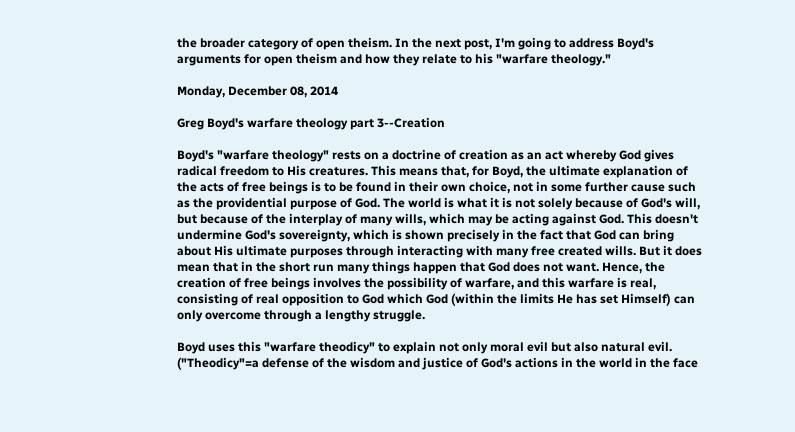the broader category of open theism. In the next post, I'm going to address Boyd's arguments for open theism and how they relate to his "warfare theology."

Monday, December 08, 2014

Greg Boyd's warfare theology part 3--Creation

Boyd's "warfare theology" rests on a doctrine of creation as an act whereby God gives radical freedom to His creatures. This means that, for Boyd, the ultimate explanation of the acts of free beings is to be found in their own choice, not in some further cause such as the providential purpose of God. The world is what it is not solely because of God's will, but because of the interplay of many wills, which may be acting against God. This doesn't undermine God's sovereignty, which is shown precisely in the fact that God can bring about His ultimate purposes through interacting with many free created wills. But it does mean that in the short run many things happen that God does not want. Hence, the creation of free beings involves the possibility of warfare, and this warfare is real, consisting of real opposition to God which God (within the limits He has set Himself) can only overcome through a lengthy struggle.

Boyd uses this "warfare theodicy" to explain not only moral evil but also natural evil. ("Theodicy"=a defense of the wisdom and justice of God's actions in the world in the face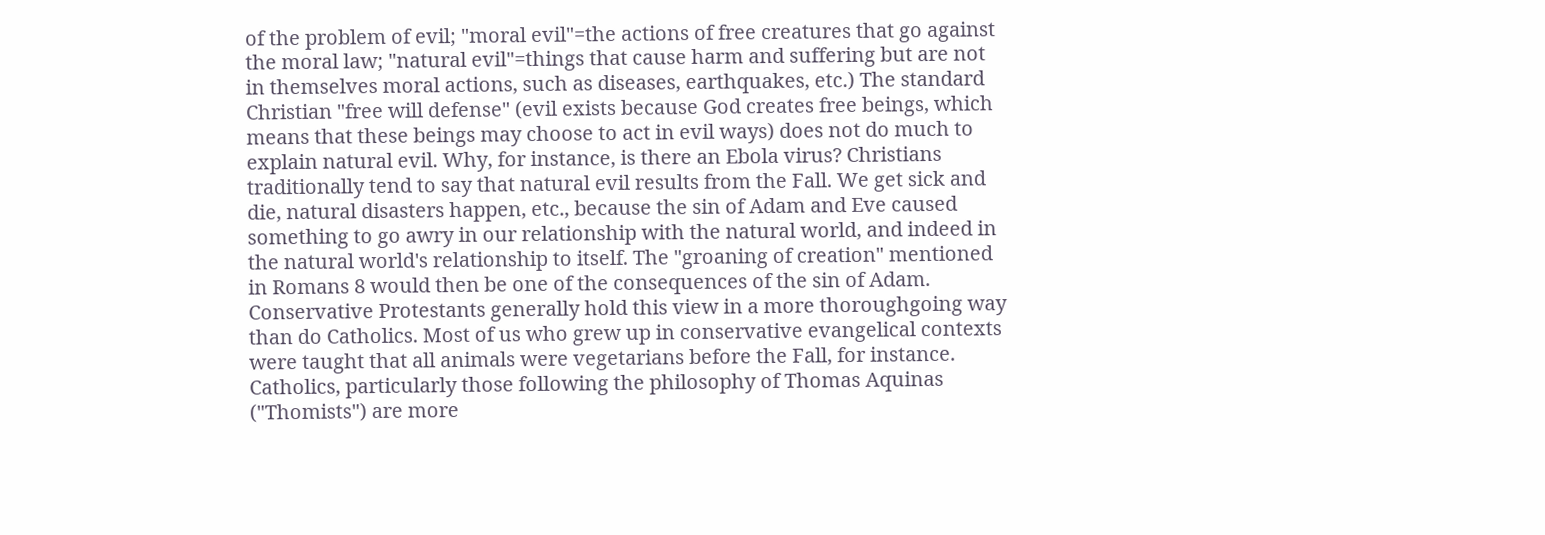of the problem of evil; "moral evil"=the actions of free creatures that go against the moral law; "natural evil"=things that cause harm and suffering but are not in themselves moral actions, such as diseases, earthquakes, etc.) The standard Christian "free will defense" (evil exists because God creates free beings, which means that these beings may choose to act in evil ways) does not do much to explain natural evil. Why, for instance, is there an Ebola virus? Christians traditionally tend to say that natural evil results from the Fall. We get sick and die, natural disasters happen, etc., because the sin of Adam and Eve caused something to go awry in our relationship with the natural world, and indeed in the natural world's relationship to itself. The "groaning of creation" mentioned in Romans 8 would then be one of the consequences of the sin of Adam. Conservative Protestants generally hold this view in a more thoroughgoing way than do Catholics. Most of us who grew up in conservative evangelical contexts were taught that all animals were vegetarians before the Fall, for instance. Catholics, particularly those following the philosophy of Thomas Aquinas ("Thomists") are more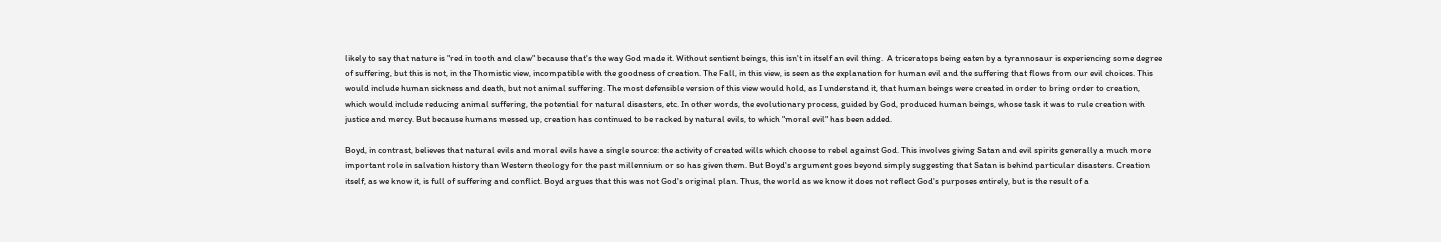likely to say that nature is "red in tooth and claw" because that's the way God made it. Without sentient beings, this isn't in itself an evil thing.  A triceratops being eaten by a tyrannosaur is experiencing some degree of suffering, but this is not, in the Thomistic view, incompatible with the goodness of creation. The Fall, in this view, is seen as the explanation for human evil and the suffering that flows from our evil choices. This would include human sickness and death, but not animal suffering. The most defensible version of this view would hold, as I understand it, that human beings were created in order to bring order to creation, which would include reducing animal suffering, the potential for natural disasters, etc. In other words, the evolutionary process, guided by God, produced human beings, whose task it was to rule creation with justice and mercy. But because humans messed up, creation has continued to be racked by natural evils, to which "moral evil" has been added.

Boyd, in contrast, believes that natural evils and moral evils have a single source: the activity of created wills which choose to rebel against God. This involves giving Satan and evil spirits generally a much more important role in salvation history than Western theology for the past millennium or so has given them. But Boyd's argument goes beyond simply suggesting that Satan is behind particular disasters. Creation itself, as we know it, is full of suffering and conflict. Boyd argues that this was not God's original plan. Thus, the world as we know it does not reflect God's purposes entirely, but is the result of a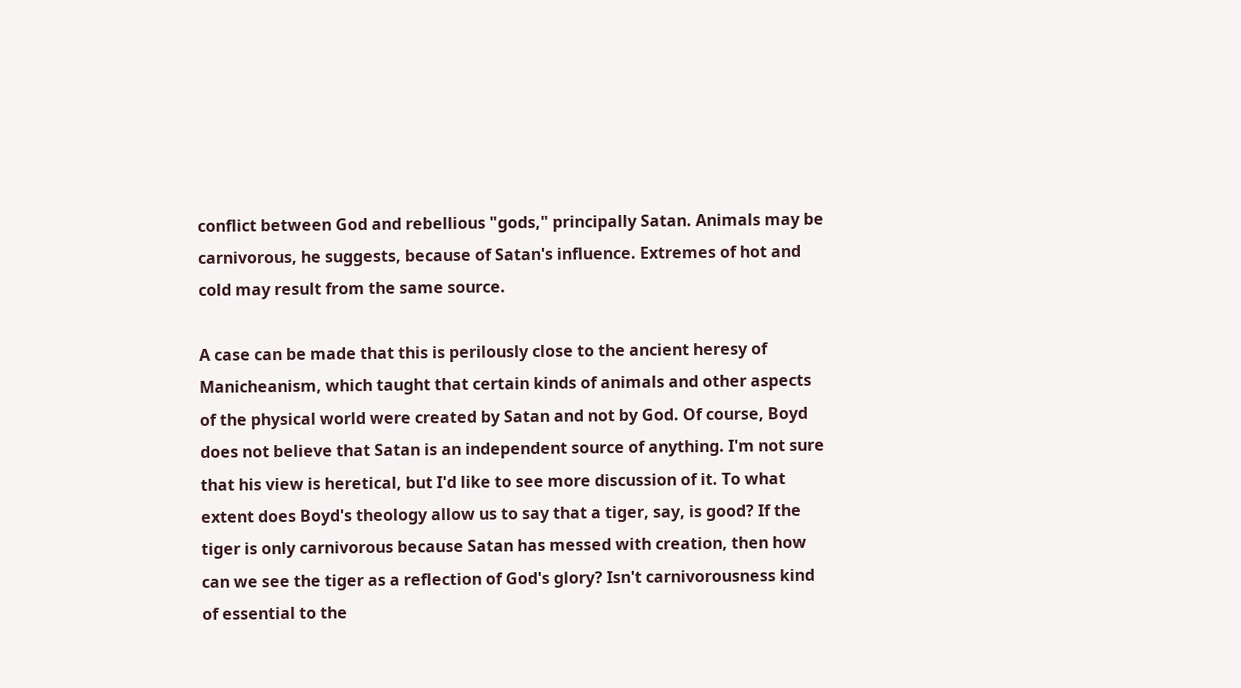conflict between God and rebellious "gods," principally Satan. Animals may be carnivorous, he suggests, because of Satan's influence. Extremes of hot and cold may result from the same source.

A case can be made that this is perilously close to the ancient heresy of Manicheanism, which taught that certain kinds of animals and other aspects of the physical world were created by Satan and not by God. Of course, Boyd does not believe that Satan is an independent source of anything. I'm not sure that his view is heretical, but I'd like to see more discussion of it. To what extent does Boyd's theology allow us to say that a tiger, say, is good? If the tiger is only carnivorous because Satan has messed with creation, then how can we see the tiger as a reflection of God's glory? Isn't carnivorousness kind of essential to the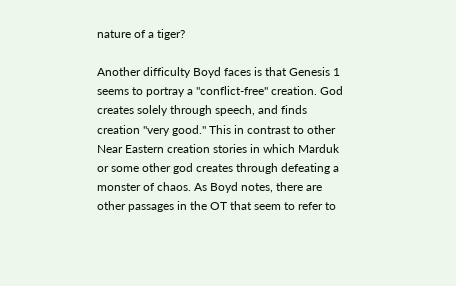nature of a tiger?

Another difficulty Boyd faces is that Genesis 1 seems to portray a "conflict-free" creation. God creates solely through speech, and finds creation "very good." This in contrast to other Near Eastern creation stories in which Marduk or some other god creates through defeating a monster of chaos. As Boyd notes, there are other passages in the OT that seem to refer to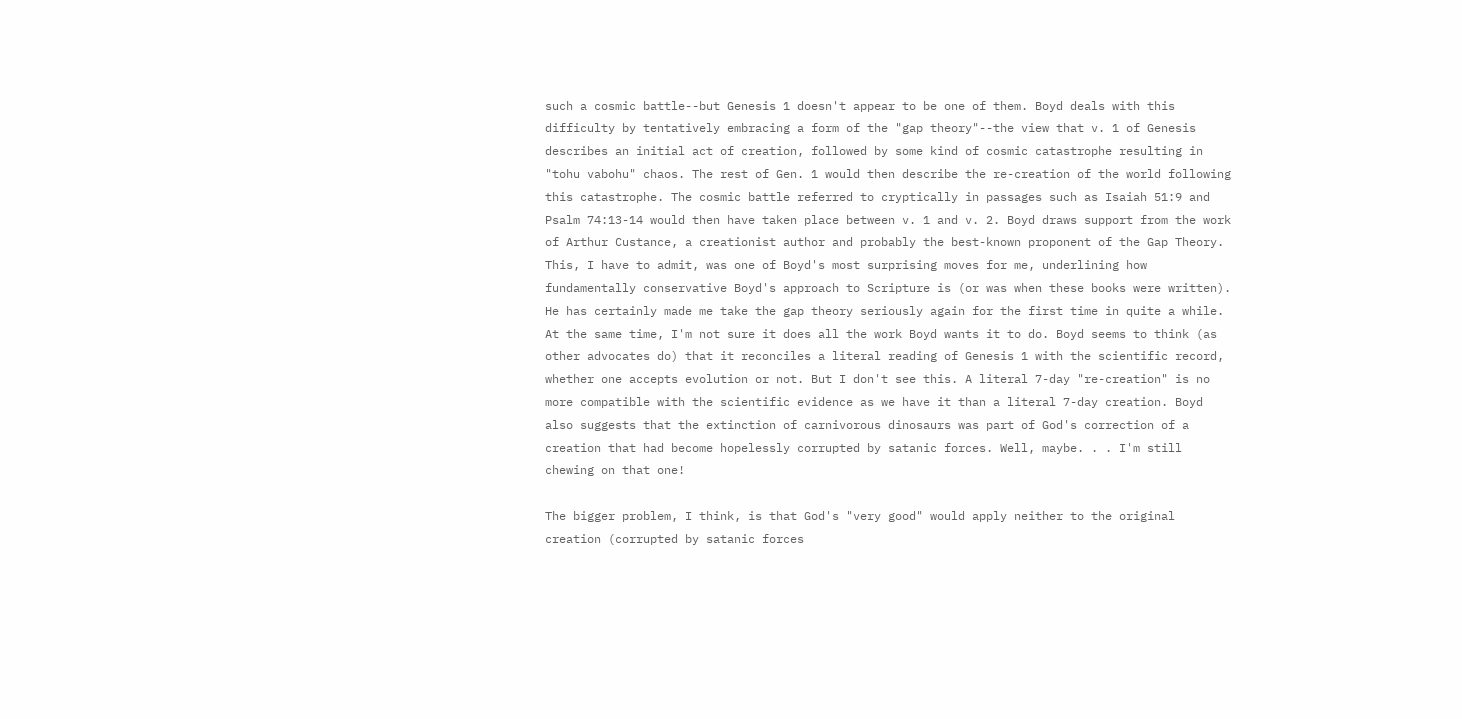such a cosmic battle--but Genesis 1 doesn't appear to be one of them. Boyd deals with this difficulty by tentatively embracing a form of the "gap theory"--the view that v. 1 of Genesis describes an initial act of creation, followed by some kind of cosmic catastrophe resulting in "tohu vabohu" chaos. The rest of Gen. 1 would then describe the re-creation of the world following this catastrophe. The cosmic battle referred to cryptically in passages such as Isaiah 51:9 and Psalm 74:13-14 would then have taken place between v. 1 and v. 2. Boyd draws support from the work of Arthur Custance, a creationist author and probably the best-known proponent of the Gap Theory. This, I have to admit, was one of Boyd's most surprising moves for me, underlining how fundamentally conservative Boyd's approach to Scripture is (or was when these books were written). He has certainly made me take the gap theory seriously again for the first time in quite a while. At the same time, I'm not sure it does all the work Boyd wants it to do. Boyd seems to think (as other advocates do) that it reconciles a literal reading of Genesis 1 with the scientific record, whether one accepts evolution or not. But I don't see this. A literal 7-day "re-creation" is no more compatible with the scientific evidence as we have it than a literal 7-day creation. Boyd also suggests that the extinction of carnivorous dinosaurs was part of God's correction of a creation that had become hopelessly corrupted by satanic forces. Well, maybe. . . I'm still chewing on that one!

The bigger problem, I think, is that God's "very good" would apply neither to the original creation (corrupted by satanic forces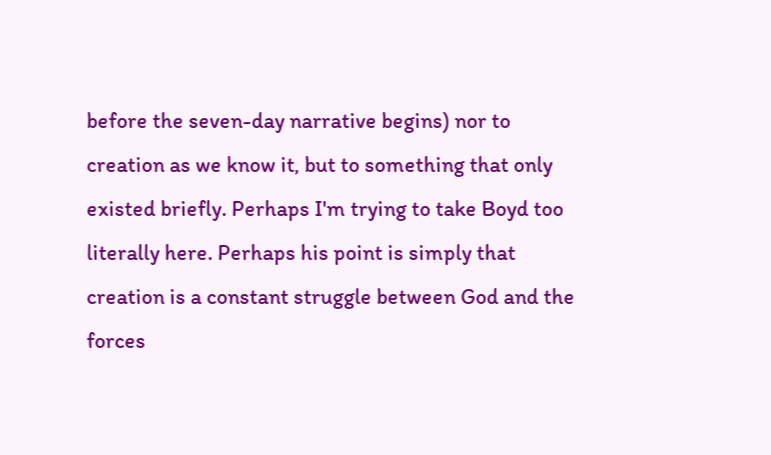before the seven-day narrative begins) nor to creation as we know it, but to something that only existed briefly. Perhaps I'm trying to take Boyd too literally here. Perhaps his point is simply that creation is a constant struggle between God and the forces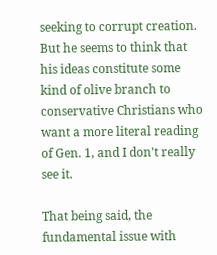seeking to corrupt creation. But he seems to think that his ideas constitute some kind of olive branch to conservative Christians who want a more literal reading of Gen. 1, and I don't really see it.

That being said, the fundamental issue with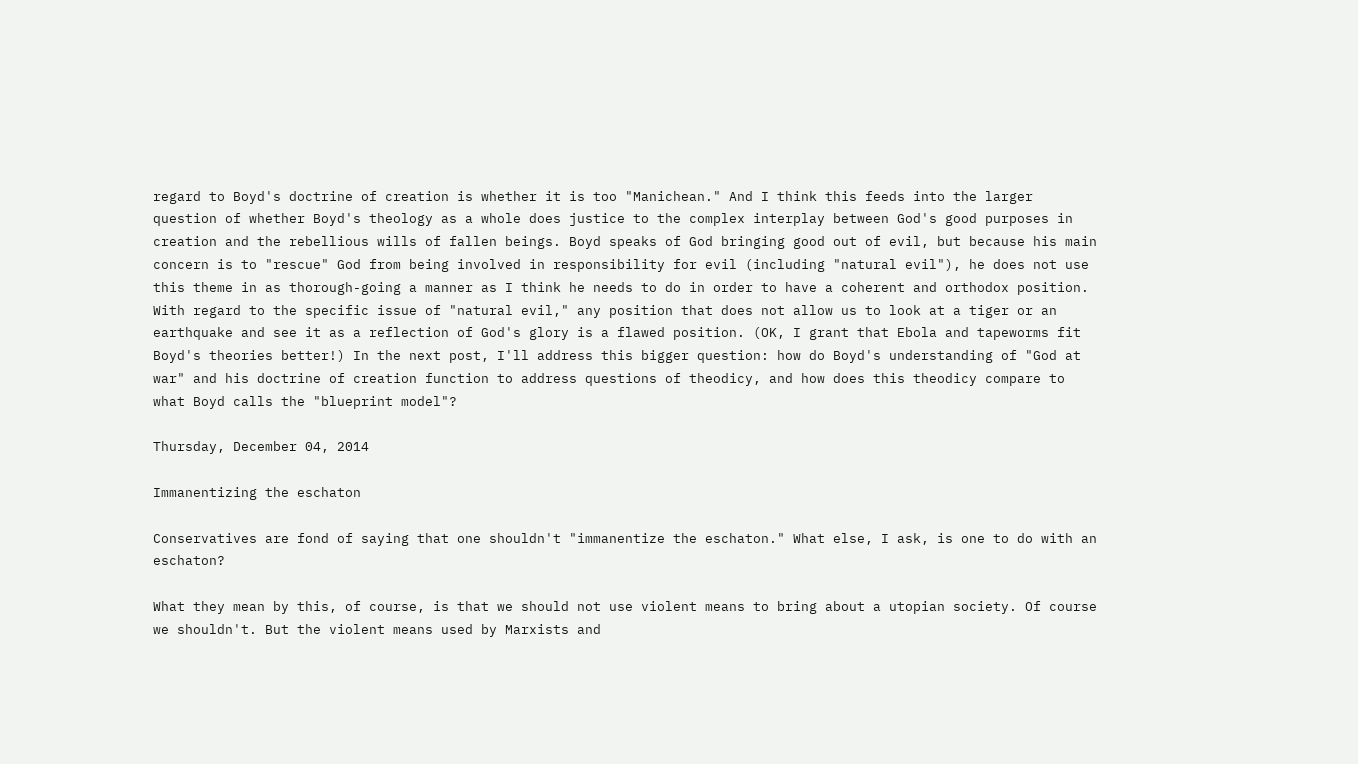regard to Boyd's doctrine of creation is whether it is too "Manichean." And I think this feeds into the larger question of whether Boyd's theology as a whole does justice to the complex interplay between God's good purposes in creation and the rebellious wills of fallen beings. Boyd speaks of God bringing good out of evil, but because his main concern is to "rescue" God from being involved in responsibility for evil (including "natural evil"), he does not use this theme in as thorough-going a manner as I think he needs to do in order to have a coherent and orthodox position. With regard to the specific issue of "natural evil," any position that does not allow us to look at a tiger or an earthquake and see it as a reflection of God's glory is a flawed position. (OK, I grant that Ebola and tapeworms fit Boyd's theories better!) In the next post, I'll address this bigger question: how do Boyd's understanding of "God at war" and his doctrine of creation function to address questions of theodicy, and how does this theodicy compare to what Boyd calls the "blueprint model"?

Thursday, December 04, 2014

Immanentizing the eschaton

Conservatives are fond of saying that one shouldn't "immanentize the eschaton." What else, I ask, is one to do with an eschaton?

What they mean by this, of course, is that we should not use violent means to bring about a utopian society. Of course we shouldn't. But the violent means used by Marxists and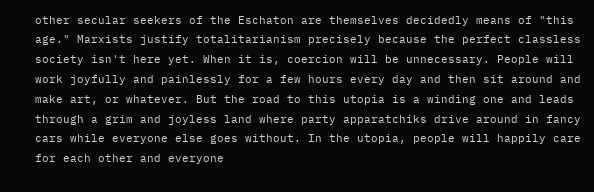other secular seekers of the Eschaton are themselves decidedly means of "this age." Marxists justify totalitarianism precisely because the perfect classless society isn't here yet. When it is, coercion will be unnecessary. People will work joyfully and painlessly for a few hours every day and then sit around and make art, or whatever. But the road to this utopia is a winding one and leads through a grim and joyless land where party apparatchiks drive around in fancy cars while everyone else goes without. In the utopia, people will happily care for each other and everyone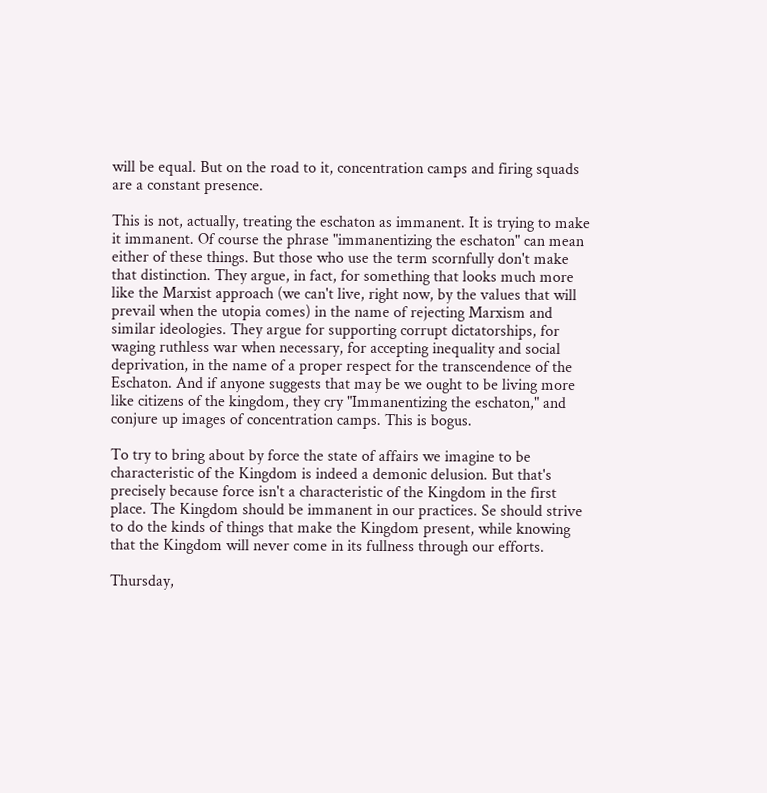will be equal. But on the road to it, concentration camps and firing squads are a constant presence.

This is not, actually, treating the eschaton as immanent. It is trying to make it immanent. Of course the phrase "immanentizing the eschaton" can mean either of these things. But those who use the term scornfully don't make that distinction. They argue, in fact, for something that looks much more like the Marxist approach (we can't live, right now, by the values that will prevail when the utopia comes) in the name of rejecting Marxism and similar ideologies. They argue for supporting corrupt dictatorships, for waging ruthless war when necessary, for accepting inequality and social deprivation, in the name of a proper respect for the transcendence of the Eschaton. And if anyone suggests that may be we ought to be living more like citizens of the kingdom, they cry "Immanentizing the eschaton," and conjure up images of concentration camps. This is bogus.

To try to bring about by force the state of affairs we imagine to be characteristic of the Kingdom is indeed a demonic delusion. But that's precisely because force isn't a characteristic of the Kingdom in the first place. The Kingdom should be immanent in our practices. Se should strive to do the kinds of things that make the Kingdom present, while knowing that the Kingdom will never come in its fullness through our efforts.

Thursday,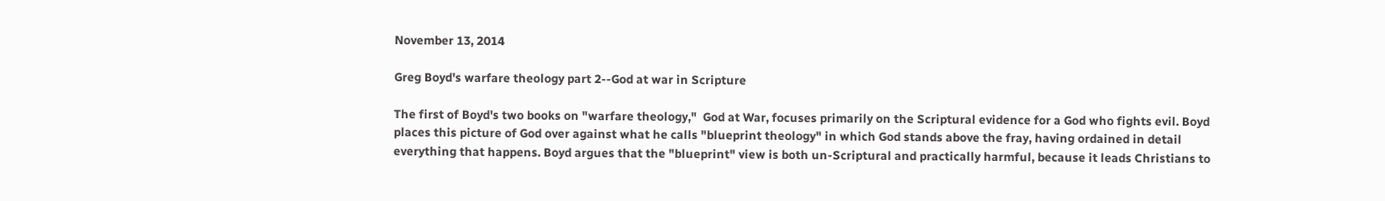November 13, 2014

Greg Boyd's warfare theology part 2--God at war in Scripture

The first of Boyd's two books on "warfare theology,"  God at War, focuses primarily on the Scriptural evidence for a God who fights evil. Boyd places this picture of God over against what he calls "blueprint theology" in which God stands above the fray, having ordained in detail everything that happens. Boyd argues that the "blueprint" view is both un-Scriptural and practically harmful, because it leads Christians to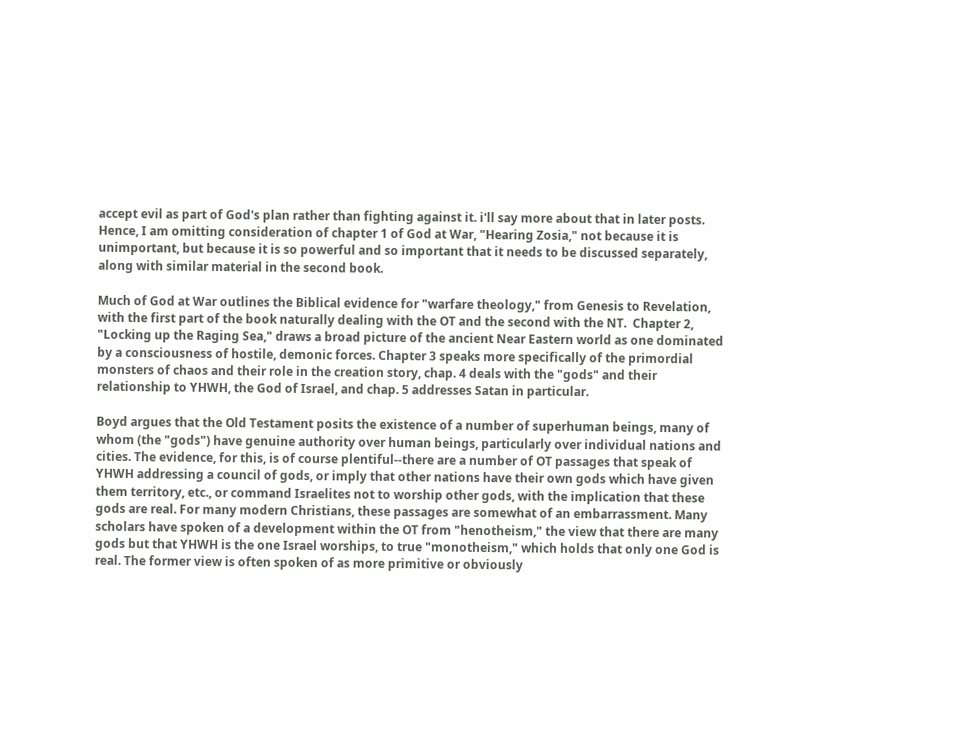accept evil as part of God's plan rather than fighting against it. i'll say more about that in later posts. Hence, I am omitting consideration of chapter 1 of God at War, "Hearing Zosia," not because it is unimportant, but because it is so powerful and so important that it needs to be discussed separately, along with similar material in the second book.

Much of God at War outlines the Biblical evidence for "warfare theology," from Genesis to Revelation, with the first part of the book naturally dealing with the OT and the second with the NT.  Chapter 2, "Locking up the Raging Sea," draws a broad picture of the ancient Near Eastern world as one dominated by a consciousness of hostile, demonic forces. Chapter 3 speaks more specifically of the primordial monsters of chaos and their role in the creation story, chap. 4 deals with the "gods" and their relationship to YHWH, the God of Israel, and chap. 5 addresses Satan in particular.

Boyd argues that the Old Testament posits the existence of a number of superhuman beings, many of whom (the "gods") have genuine authority over human beings, particularly over individual nations and cities. The evidence, for this, is of course plentiful--there are a number of OT passages that speak of YHWH addressing a council of gods, or imply that other nations have their own gods which have given them territory, etc., or command Israelites not to worship other gods, with the implication that these gods are real. For many modern Christians, these passages are somewhat of an embarrassment. Many scholars have spoken of a development within the OT from "henotheism," the view that there are many gods but that YHWH is the one Israel worships, to true "monotheism," which holds that only one God is real. The former view is often spoken of as more primitive or obviously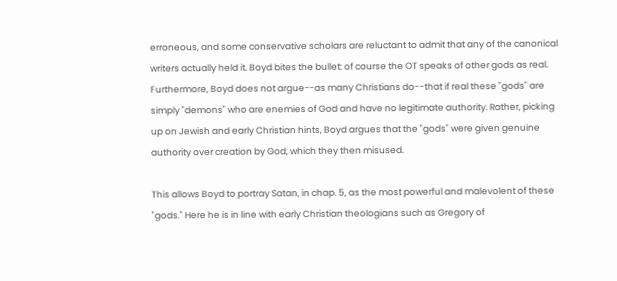erroneous, and some conservative scholars are reluctant to admit that any of the canonical writers actually held it. Boyd bites the bullet: of course the OT speaks of other gods as real. Furthermore, Boyd does not argue--as many Christians do--that if real these "gods" are simply "demons" who are enemies of God and have no legitimate authority. Rather, picking up on Jewish and early Christian hints, Boyd argues that the "gods" were given genuine authority over creation by God, which they then misused.

This allows Boyd to portray Satan, in chap. 5, as the most powerful and malevolent of these "gods." Here he is in line with early Christian theologians such as Gregory of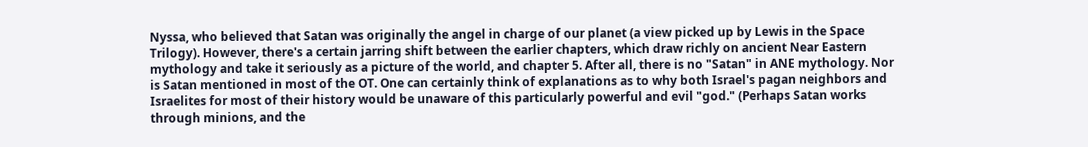Nyssa, who believed that Satan was originally the angel in charge of our planet (a view picked up by Lewis in the Space Trilogy). However, there's a certain jarring shift between the earlier chapters, which draw richly on ancient Near Eastern mythology and take it seriously as a picture of the world, and chapter 5. After all, there is no "Satan" in ANE mythology. Nor is Satan mentioned in most of the OT. One can certainly think of explanations as to why both Israel's pagan neighbors and Israelites for most of their history would be unaware of this particularly powerful and evil "god." (Perhaps Satan works through minions, and the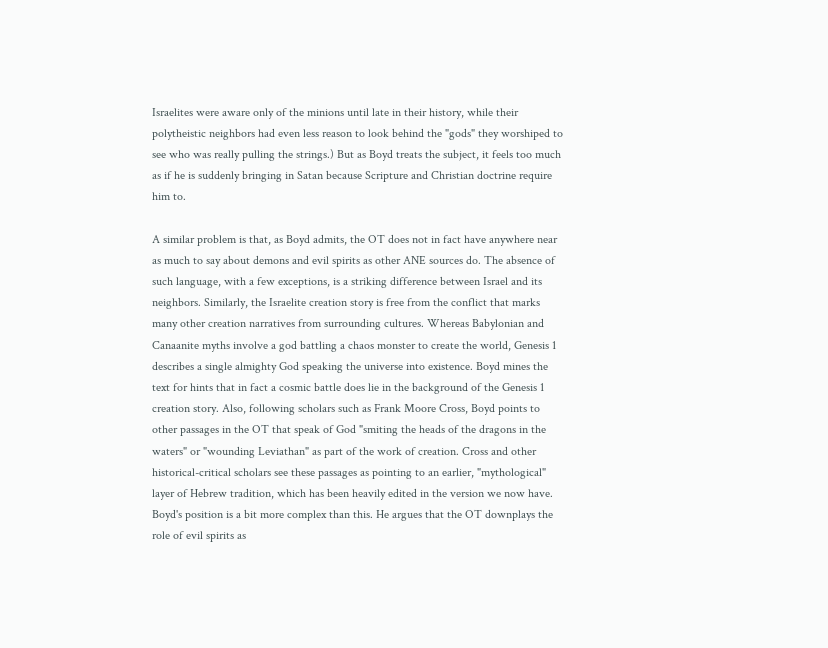Israelites were aware only of the minions until late in their history, while their polytheistic neighbors had even less reason to look behind the "gods" they worshiped to see who was really pulling the strings.) But as Boyd treats the subject, it feels too much as if he is suddenly bringing in Satan because Scripture and Christian doctrine require him to.

A similar problem is that, as Boyd admits, the OT does not in fact have anywhere near as much to say about demons and evil spirits as other ANE sources do. The absence of such language, with a few exceptions, is a striking difference between Israel and its neighbors. Similarly, the Israelite creation story is free from the conflict that marks many other creation narratives from surrounding cultures. Whereas Babylonian and Canaanite myths involve a god battling a chaos monster to create the world, Genesis 1 describes a single almighty God speaking the universe into existence. Boyd mines the text for hints that in fact a cosmic battle does lie in the background of the Genesis 1 creation story. Also, following scholars such as Frank Moore Cross, Boyd points to other passages in the OT that speak of God "smiting the heads of the dragons in the waters" or "wounding Leviathan" as part of the work of creation. Cross and other historical-critical scholars see these passages as pointing to an earlier, "mythological" layer of Hebrew tradition, which has been heavily edited in the version we now have. Boyd's position is a bit more complex than this. He argues that the OT downplays the role of evil spirits as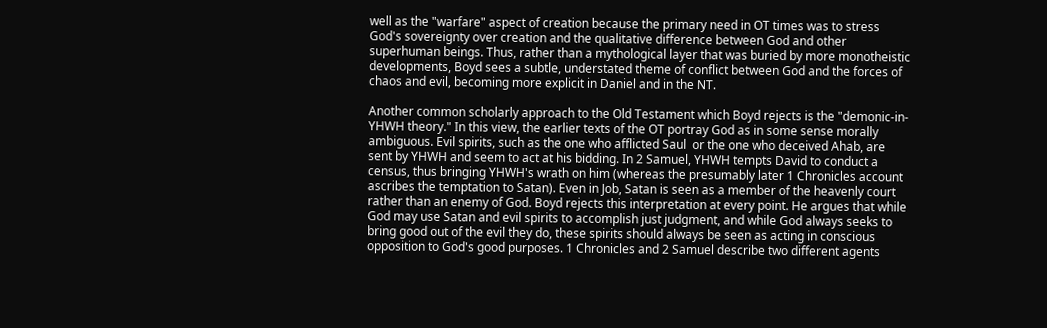well as the "warfare" aspect of creation because the primary need in OT times was to stress God's sovereignty over creation and the qualitative difference between God and other superhuman beings. Thus, rather than a mythological layer that was buried by more monotheistic developments, Boyd sees a subtle, understated theme of conflict between God and the forces of chaos and evil, becoming more explicit in Daniel and in the NT.

Another common scholarly approach to the Old Testament which Boyd rejects is the "demonic-in-YHWH theory." In this view, the earlier texts of the OT portray God as in some sense morally ambiguous. Evil spirits, such as the one who afflicted Saul  or the one who deceived Ahab, are sent by YHWH and seem to act at his bidding. In 2 Samuel, YHWH tempts David to conduct a census, thus bringing YHWH's wrath on him (whereas the presumably later 1 Chronicles account ascribes the temptation to Satan). Even in Job, Satan is seen as a member of the heavenly court rather than an enemy of God. Boyd rejects this interpretation at every point. He argues that while God may use Satan and evil spirits to accomplish just judgment, and while God always seeks to bring good out of the evil they do, these spirits should always be seen as acting in conscious opposition to God's good purposes. 1 Chronicles and 2 Samuel describe two different agents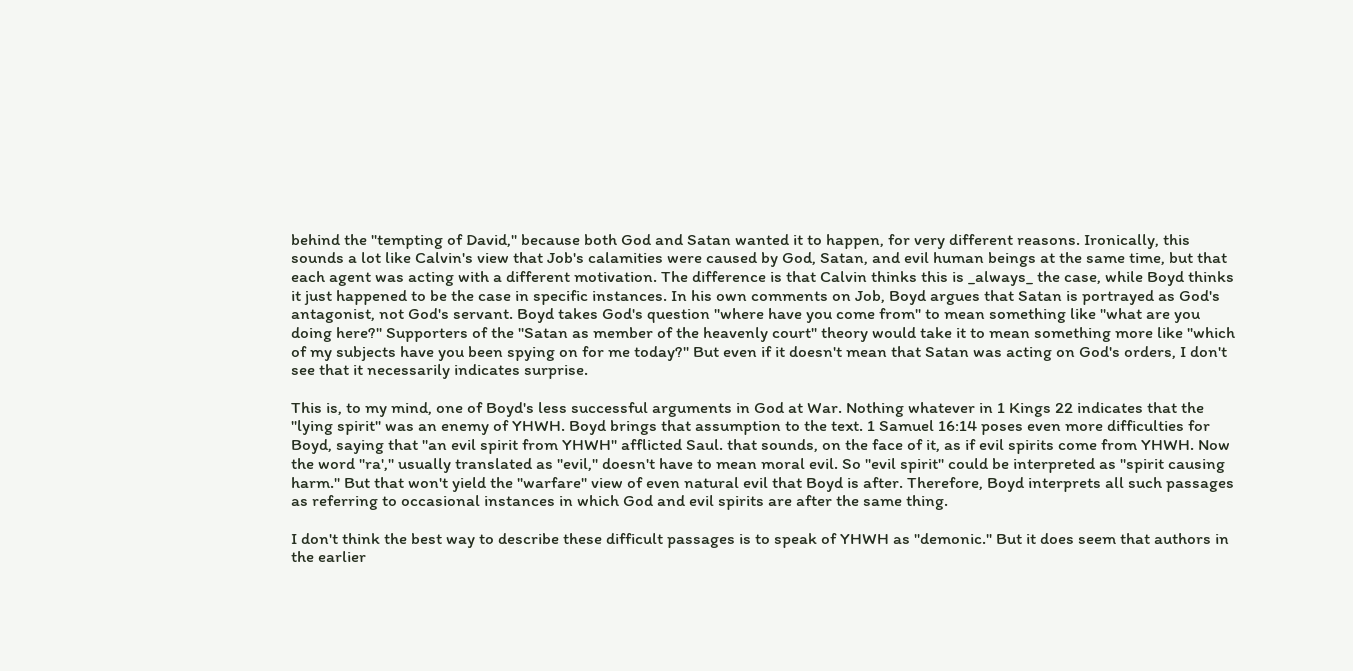behind the "tempting of David," because both God and Satan wanted it to happen, for very different reasons. Ironically, this sounds a lot like Calvin's view that Job's calamities were caused by God, Satan, and evil human beings at the same time, but that each agent was acting with a different motivation. The difference is that Calvin thinks this is _always_ the case, while Boyd thinks it just happened to be the case in specific instances. In his own comments on Job, Boyd argues that Satan is portrayed as God's antagonist, not God's servant. Boyd takes God's question "where have you come from" to mean something like "what are you doing here?" Supporters of the "Satan as member of the heavenly court" theory would take it to mean something more like "which of my subjects have you been spying on for me today?" But even if it doesn't mean that Satan was acting on God's orders, I don't see that it necessarily indicates surprise.

This is, to my mind, one of Boyd's less successful arguments in God at War. Nothing whatever in 1 Kings 22 indicates that the "lying spirit" was an enemy of YHWH. Boyd brings that assumption to the text. 1 Samuel 16:14 poses even more difficulties for Boyd, saying that "an evil spirit from YHWH" afflicted Saul. that sounds, on the face of it, as if evil spirits come from YHWH. Now the word "ra'," usually translated as "evil," doesn't have to mean moral evil. So "evil spirit" could be interpreted as "spirit causing harm." But that won't yield the "warfare" view of even natural evil that Boyd is after. Therefore, Boyd interprets all such passages as referring to occasional instances in which God and evil spirits are after the same thing.

I don't think the best way to describe these difficult passages is to speak of YHWH as "demonic." But it does seem that authors in the earlier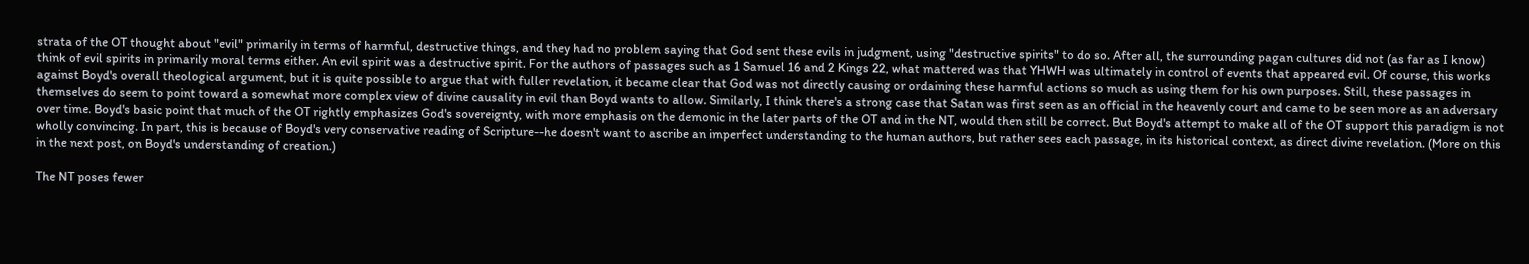strata of the OT thought about "evil" primarily in terms of harmful, destructive things, and they had no problem saying that God sent these evils in judgment, using "destructive spirits" to do so. After all, the surrounding pagan cultures did not (as far as I know) think of evil spirits in primarily moral terms either. An evil spirit was a destructive spirit. For the authors of passages such as 1 Samuel 16 and 2 Kings 22, what mattered was that YHWH was ultimately in control of events that appeared evil. Of course, this works against Boyd's overall theological argument, but it is quite possible to argue that with fuller revelation, it became clear that God was not directly causing or ordaining these harmful actions so much as using them for his own purposes. Still, these passages in themselves do seem to point toward a somewhat more complex view of divine causality in evil than Boyd wants to allow. Similarly, I think there's a strong case that Satan was first seen as an official in the heavenly court and came to be seen more as an adversary over time. Boyd's basic point that much of the OT rightly emphasizes God's sovereignty, with more emphasis on the demonic in the later parts of the OT and in the NT, would then still be correct. But Boyd's attempt to make all of the OT support this paradigm is not wholly convincing. In part, this is because of Boyd's very conservative reading of Scripture--he doesn't want to ascribe an imperfect understanding to the human authors, but rather sees each passage, in its historical context, as direct divine revelation. (More on this in the next post, on Boyd's understanding of creation.)

The NT poses fewer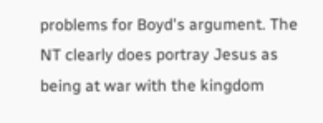problems for Boyd's argument. The NT clearly does portray Jesus as being at war with the kingdom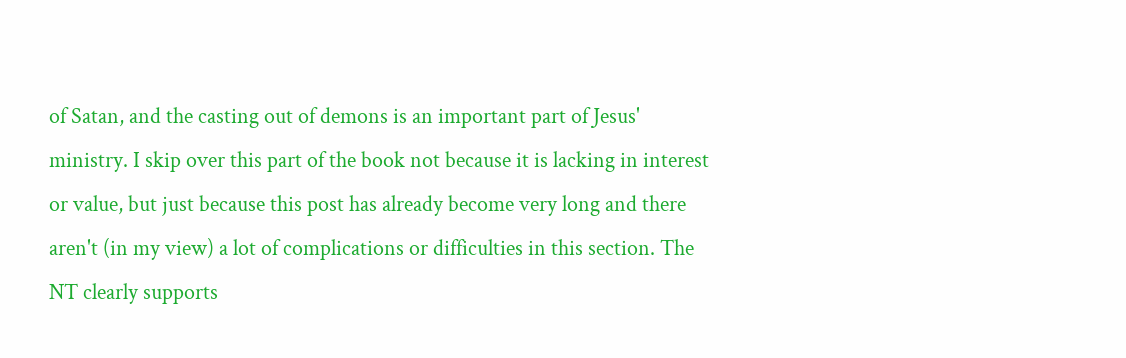of Satan, and the casting out of demons is an important part of Jesus' ministry. I skip over this part of the book not because it is lacking in interest or value, but just because this post has already become very long and there aren't (in my view) a lot of complications or difficulties in this section. The NT clearly supports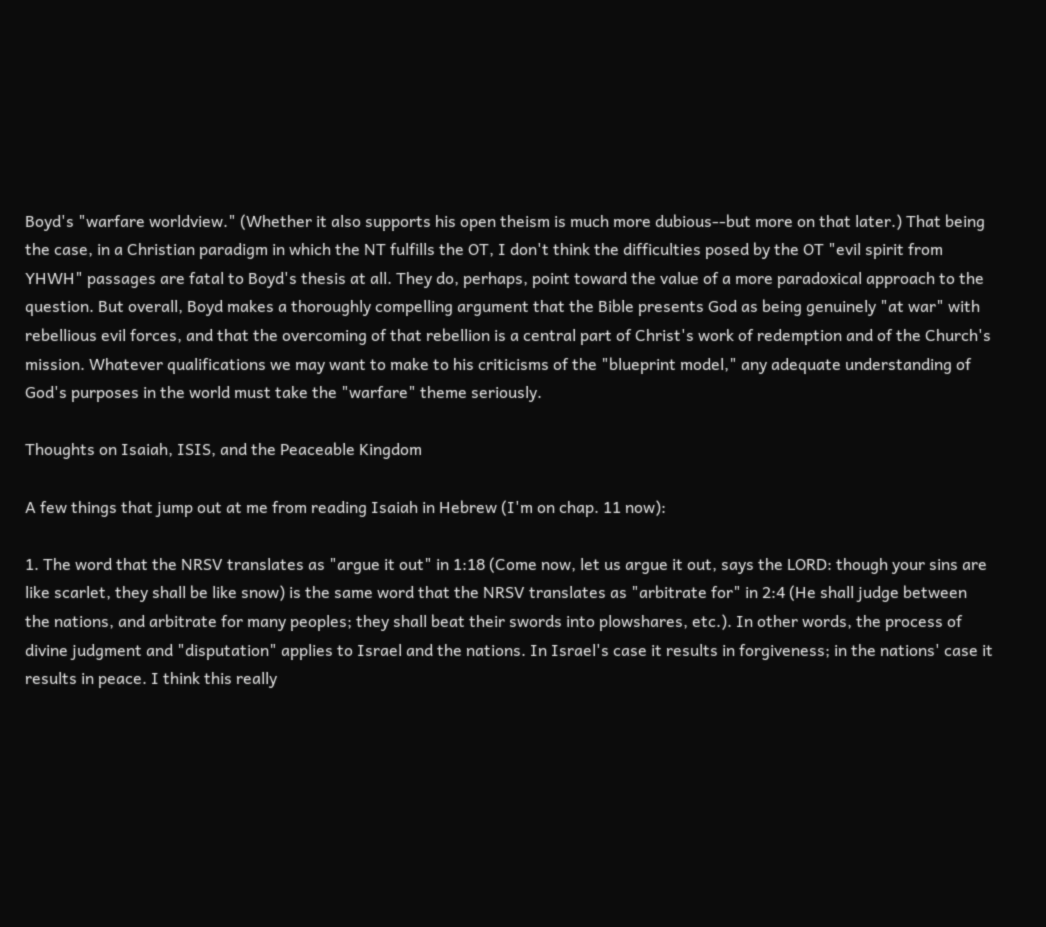Boyd's "warfare worldview." (Whether it also supports his open theism is much more dubious--but more on that later.) That being the case, in a Christian paradigm in which the NT fulfills the OT, I don't think the difficulties posed by the OT "evil spirit from YHWH" passages are fatal to Boyd's thesis at all. They do, perhaps, point toward the value of a more paradoxical approach to the question. But overall, Boyd makes a thoroughly compelling argument that the Bible presents God as being genuinely "at war" with rebellious evil forces, and that the overcoming of that rebellion is a central part of Christ's work of redemption and of the Church's mission. Whatever qualifications we may want to make to his criticisms of the "blueprint model," any adequate understanding of God's purposes in the world must take the "warfare" theme seriously.

Thoughts on Isaiah, ISIS, and the Peaceable Kingdom

A few things that jump out at me from reading Isaiah in Hebrew (I'm on chap. 11 now):

1. The word that the NRSV translates as "argue it out" in 1:18 (Come now, let us argue it out, says the LORD: though your sins are like scarlet, they shall be like snow) is the same word that the NRSV translates as "arbitrate for" in 2:4 (He shall judge between the nations, and arbitrate for many peoples; they shall beat their swords into plowshares, etc.). In other words, the process of divine judgment and "disputation" applies to Israel and the nations. In Israel's case it results in forgiveness; in the nations' case it results in peace. I think this really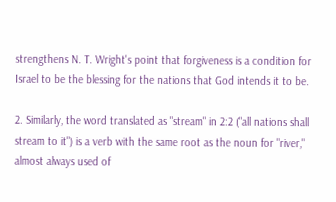strengthens N. T. Wright's point that forgiveness is a condition for Israel to be the blessing for the nations that God intends it to be.

2. Similarly, the word translated as "stream" in 2:2 ("all nations shall stream to it") is a verb with the same root as the noun for "river," almost always used of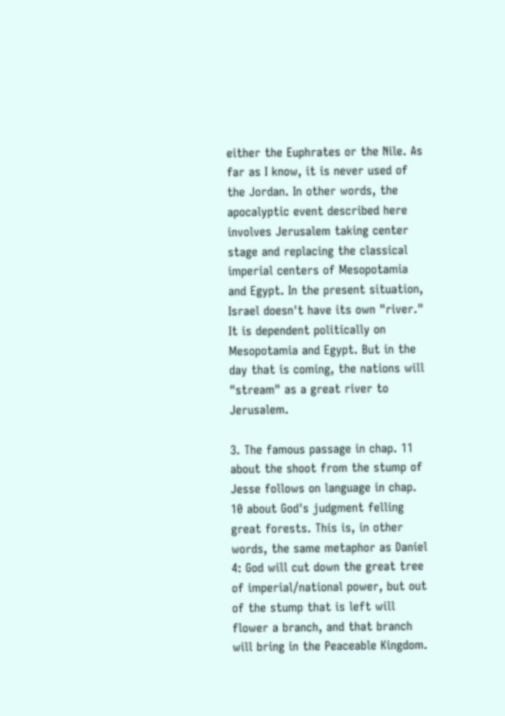either the Euphrates or the Nile. As far as I know, it is never used of the Jordan. In other words, the apocalyptic event described here involves Jerusalem taking center stage and replacing the classical imperial centers of Mesopotamia and Egypt. In the present situation, Israel doesn't have its own "river." It is dependent politically on Mesopotamia and Egypt. But in the day that is coming, the nations will "stream" as a great river to Jerusalem.

3. The famous passage in chap. 11 about the shoot from the stump of Jesse follows on language in chap. 10 about God's judgment felling great forests. This is, in other words, the same metaphor as Daniel 4: God will cut down the great tree of imperial/national power, but out of the stump that is left will flower a branch, and that branch will bring in the Peaceable Kingdom.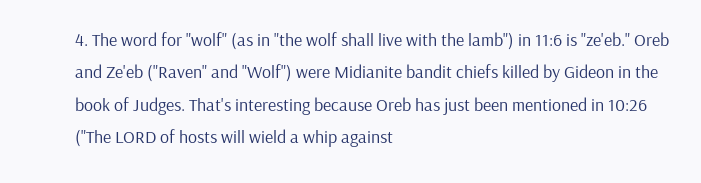4. The word for "wolf" (as in "the wolf shall live with the lamb") in 11:6 is "ze'eb." Oreb and Ze'eb ("Raven" and "Wolf") were Midianite bandit chiefs killed by Gideon in the book of Judges. That's interesting because Oreb has just been mentioned in 10:26 ("The LORD of hosts will wield a whip against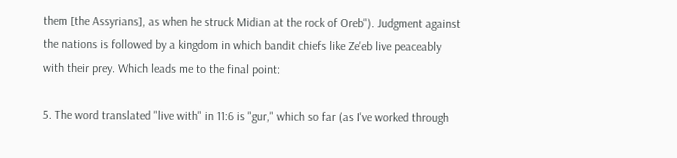them [the Assyrians], as when he struck Midian at the rock of Oreb"). Judgment against the nations is followed by a kingdom in which bandit chiefs like Ze'eb live peaceably with their prey. Which leads me to the final point:

5. The word translated "live with" in 11:6 is "gur," which so far (as I've worked through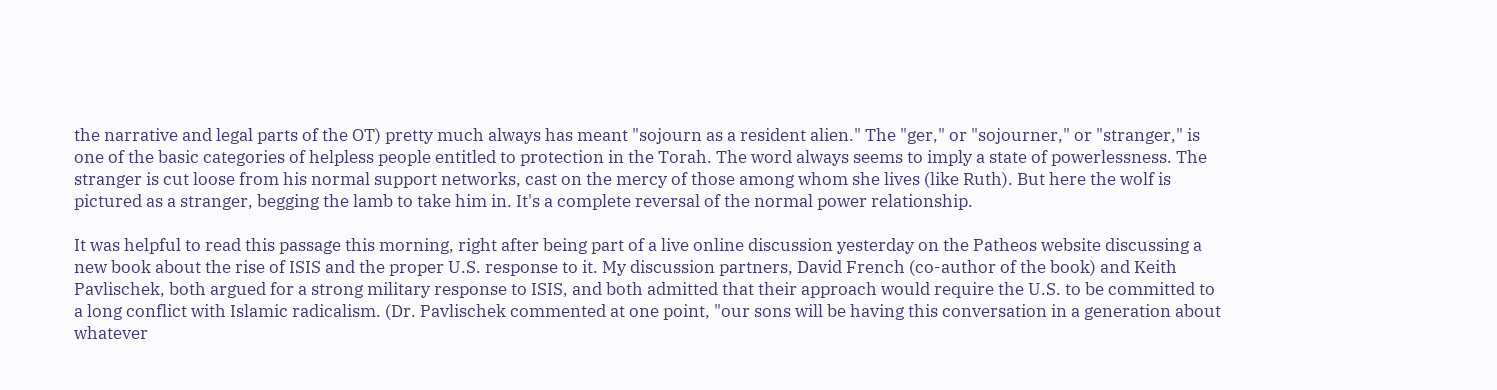the narrative and legal parts of the OT) pretty much always has meant "sojourn as a resident alien." The "ger," or "sojourner," or "stranger," is one of the basic categories of helpless people entitled to protection in the Torah. The word always seems to imply a state of powerlessness. The stranger is cut loose from his normal support networks, cast on the mercy of those among whom she lives (like Ruth). But here the wolf is pictured as a stranger, begging the lamb to take him in. It's a complete reversal of the normal power relationship.

It was helpful to read this passage this morning, right after being part of a live online discussion yesterday on the Patheos website discussing a new book about the rise of ISIS and the proper U.S. response to it. My discussion partners, David French (co-author of the book) and Keith Pavlischek, both argued for a strong military response to ISIS, and both admitted that their approach would require the U.S. to be committed to a long conflict with Islamic radicalism. (Dr. Pavlischek commented at one point, "our sons will be having this conversation in a generation about whatever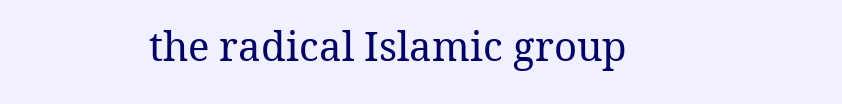the radical Islamic group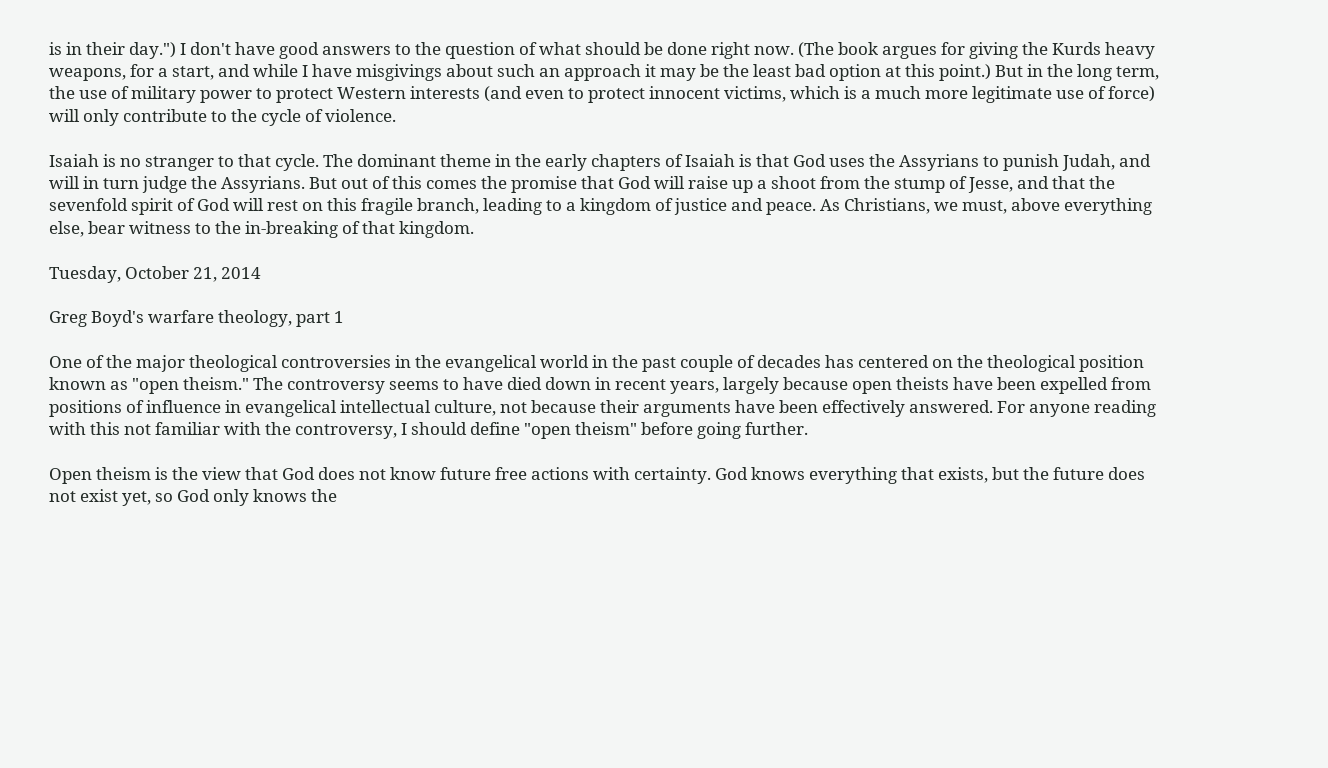is in their day.") I don't have good answers to the question of what should be done right now. (The book argues for giving the Kurds heavy weapons, for a start, and while I have misgivings about such an approach it may be the least bad option at this point.) But in the long term, the use of military power to protect Western interests (and even to protect innocent victims, which is a much more legitimate use of force) will only contribute to the cycle of violence.

Isaiah is no stranger to that cycle. The dominant theme in the early chapters of Isaiah is that God uses the Assyrians to punish Judah, and will in turn judge the Assyrians. But out of this comes the promise that God will raise up a shoot from the stump of Jesse, and that the sevenfold spirit of God will rest on this fragile branch, leading to a kingdom of justice and peace. As Christians, we must, above everything else, bear witness to the in-breaking of that kingdom.

Tuesday, October 21, 2014

Greg Boyd's warfare theology, part 1

One of the major theological controversies in the evangelical world in the past couple of decades has centered on the theological position known as "open theism." The controversy seems to have died down in recent years, largely because open theists have been expelled from positions of influence in evangelical intellectual culture, not because their arguments have been effectively answered. For anyone reading with this not familiar with the controversy, I should define "open theism" before going further.

Open theism is the view that God does not know future free actions with certainty. God knows everything that exists, but the future does not exist yet, so God only knows the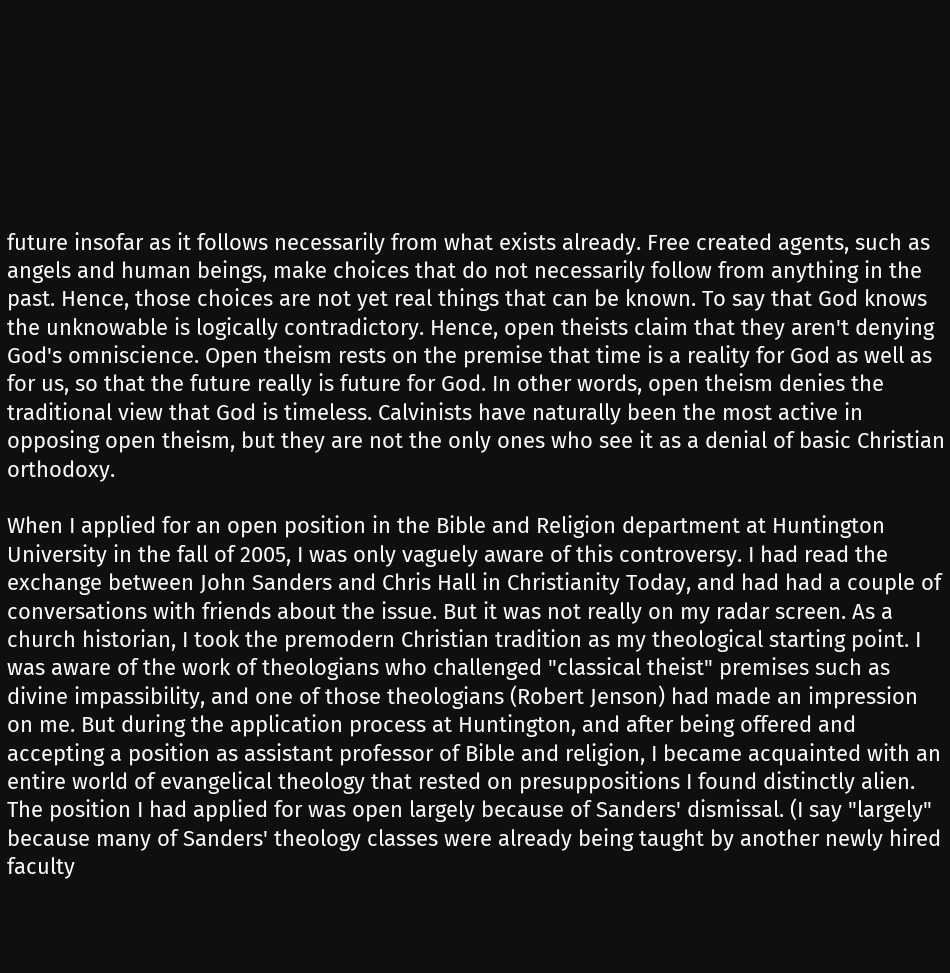future insofar as it follows necessarily from what exists already. Free created agents, such as angels and human beings, make choices that do not necessarily follow from anything in the past. Hence, those choices are not yet real things that can be known. To say that God knows the unknowable is logically contradictory. Hence, open theists claim that they aren't denying God's omniscience. Open theism rests on the premise that time is a reality for God as well as for us, so that the future really is future for God. In other words, open theism denies the traditional view that God is timeless. Calvinists have naturally been the most active in opposing open theism, but they are not the only ones who see it as a denial of basic Christian orthodoxy.

When I applied for an open position in the Bible and Religion department at Huntington University in the fall of 2005, I was only vaguely aware of this controversy. I had read the exchange between John Sanders and Chris Hall in Christianity Today, and had had a couple of conversations with friends about the issue. But it was not really on my radar screen. As a church historian, I took the premodern Christian tradition as my theological starting point. I was aware of the work of theologians who challenged "classical theist" premises such as divine impassibility, and one of those theologians (Robert Jenson) had made an impression on me. But during the application process at Huntington, and after being offered and accepting a position as assistant professor of Bible and religion, I became acquainted with an entire world of evangelical theology that rested on presuppositions I found distinctly alien. The position I had applied for was open largely because of Sanders' dismissal. (I say "largely" because many of Sanders' theology classes were already being taught by another newly hired faculty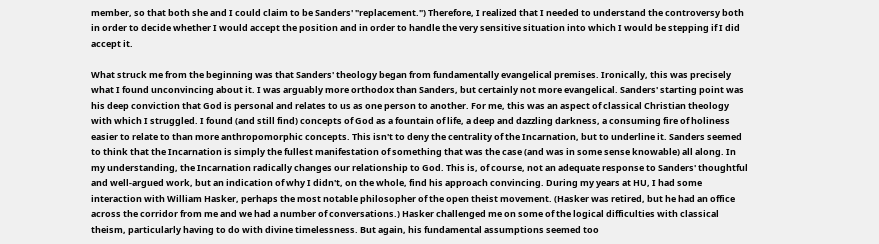member, so that both she and I could claim to be Sanders' "replacement.") Therefore, I realized that I needed to understand the controversy both in order to decide whether I would accept the position and in order to handle the very sensitive situation into which I would be stepping if I did accept it.

What struck me from the beginning was that Sanders' theology began from fundamentally evangelical premises. Ironically, this was precisely what I found unconvincing about it. I was arguably more orthodox than Sanders, but certainly not more evangelical. Sanders' starting point was his deep conviction that God is personal and relates to us as one person to another. For me, this was an aspect of classical Christian theology with which I struggled. I found (and still find) concepts of God as a fountain of life, a deep and dazzling darkness, a consuming fire of holiness easier to relate to than more anthropomorphic concepts. This isn't to deny the centrality of the Incarnation, but to underline it. Sanders seemed to think that the Incarnation is simply the fullest manifestation of something that was the case (and was in some sense knowable) all along. In my understanding, the Incarnation radically changes our relationship to God. This is, of course, not an adequate response to Sanders' thoughtful and well-argued work, but an indication of why I didn't, on the whole, find his approach convincing. During my years at HU, I had some interaction with William Hasker, perhaps the most notable philosopher of the open theist movement. (Hasker was retired, but he had an office across the corridor from me and we had a number of conversations.) Hasker challenged me on some of the logical difficulties with classical theism, particularly having to do with divine timelessness. But again, his fundamental assumptions seemed too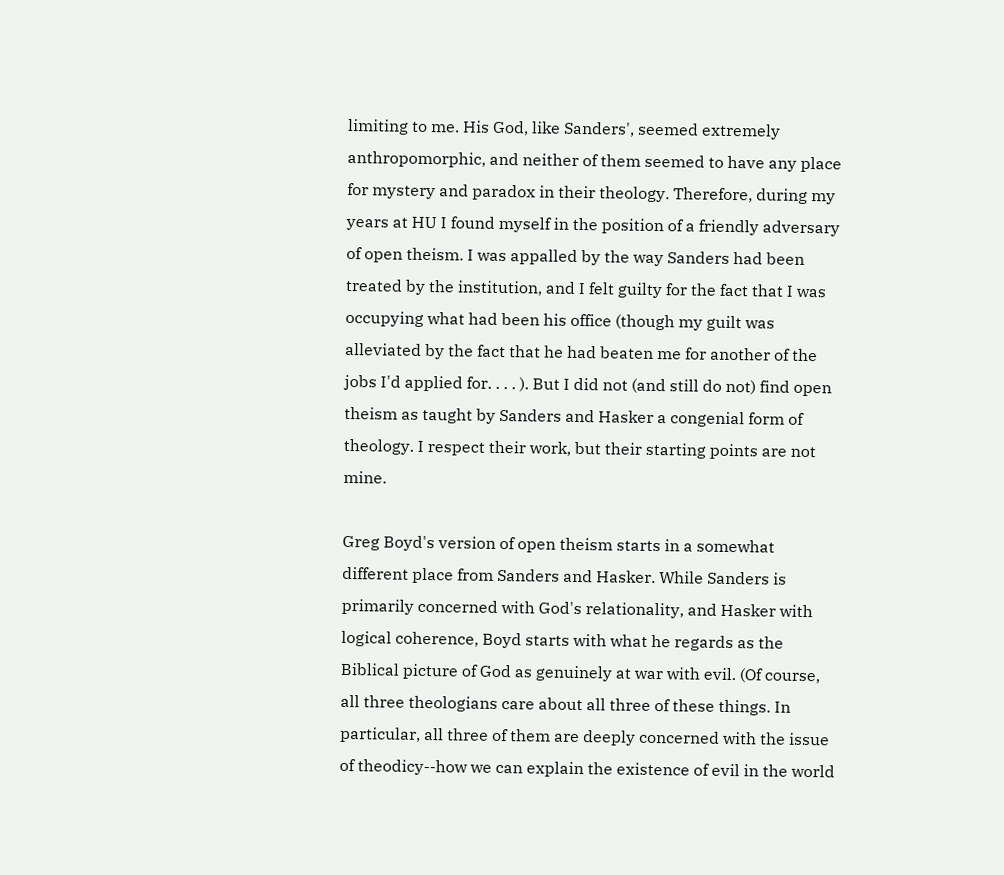limiting to me. His God, like Sanders', seemed extremely anthropomorphic, and neither of them seemed to have any place for mystery and paradox in their theology. Therefore, during my years at HU I found myself in the position of a friendly adversary of open theism. I was appalled by the way Sanders had been treated by the institution, and I felt guilty for the fact that I was occupying what had been his office (though my guilt was alleviated by the fact that he had beaten me for another of the jobs I'd applied for. . . . ). But I did not (and still do not) find open theism as taught by Sanders and Hasker a congenial form of theology. I respect their work, but their starting points are not mine.

Greg Boyd's version of open theism starts in a somewhat different place from Sanders and Hasker. While Sanders is primarily concerned with God's relationality, and Hasker with logical coherence, Boyd starts with what he regards as the Biblical picture of God as genuinely at war with evil. (Of course, all three theologians care about all three of these things. In particular, all three of them are deeply concerned with the issue of theodicy--how we can explain the existence of evil in the world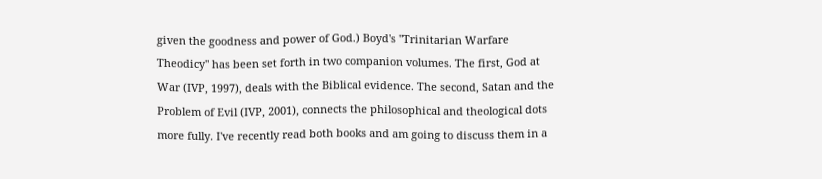given the goodness and power of God.) Boyd's "Trinitarian Warfare Theodicy" has been set forth in two companion volumes. The first, God at War (IVP, 1997), deals with the Biblical evidence. The second, Satan and the Problem of Evil (IVP, 2001), connects the philosophical and theological dots more fully. I've recently read both books and am going to discuss them in a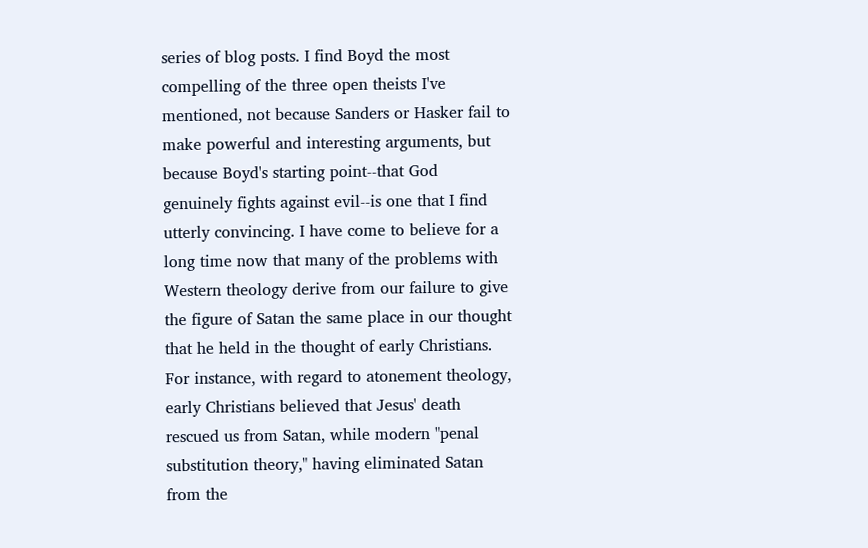series of blog posts. I find Boyd the most compelling of the three open theists I've mentioned, not because Sanders or Hasker fail to make powerful and interesting arguments, but because Boyd's starting point--that God genuinely fights against evil--is one that I find utterly convincing. I have come to believe for a long time now that many of the problems with Western theology derive from our failure to give the figure of Satan the same place in our thought that he held in the thought of early Christians. For instance, with regard to atonement theology, early Christians believed that Jesus' death rescued us from Satan, while modern "penal substitution theory," having eliminated Satan from the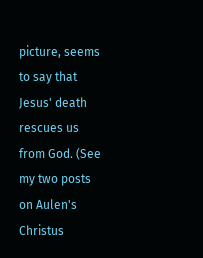picture, seems to say that Jesus' death rescues us from God. (See my two posts on Aulen's Christus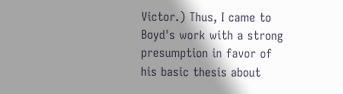Victor.) Thus, I came to Boyd's work with a strong presumption in favor of his basic thesis about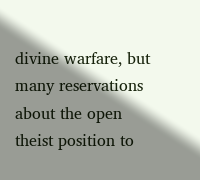divine warfare, but many reservations about the open theist position to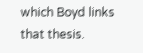which Boyd links that thesis.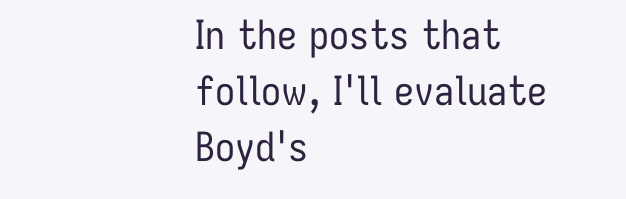In the posts that follow, I'll evaluate Boyd's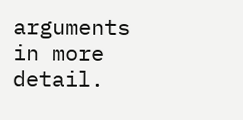arguments in more detail.